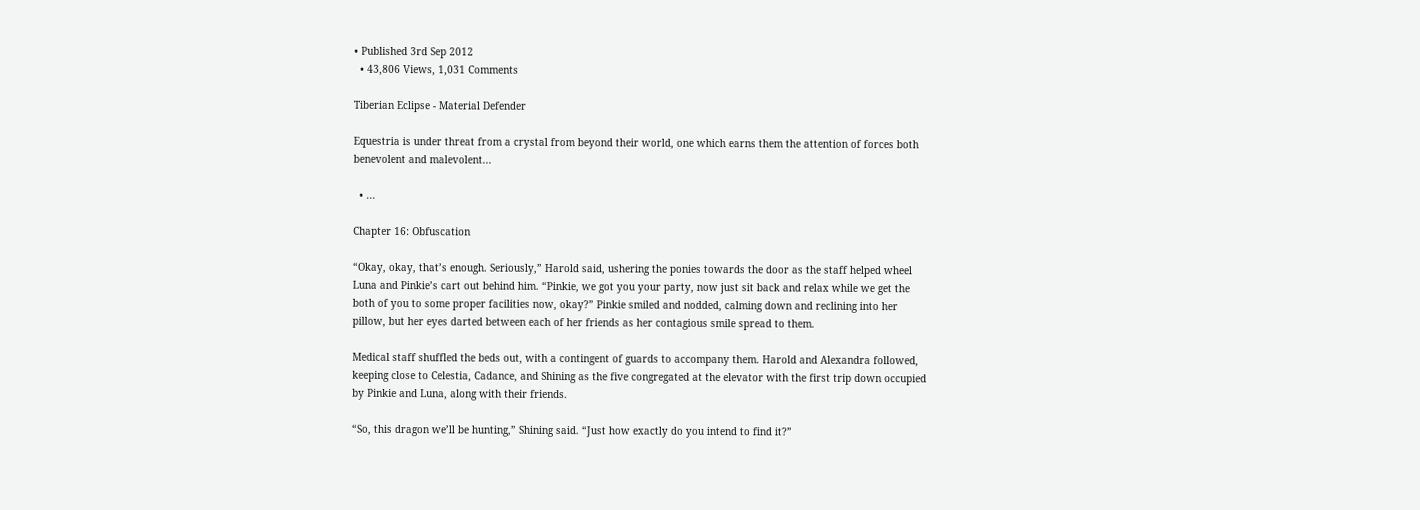• Published 3rd Sep 2012
  • 43,806 Views, 1,031 Comments

Tiberian Eclipse - Material Defender

Equestria is under threat from a crystal from beyond their world, one which earns them the attention of forces both benevolent and malevolent...

  • ...

Chapter 16: Obfuscation

“Okay, okay, that’s enough. Seriously,” Harold said, ushering the ponies towards the door as the staff helped wheel Luna and Pinkie’s cart out behind him. “Pinkie, we got you your party, now just sit back and relax while we get the both of you to some proper facilities now, okay?” Pinkie smiled and nodded, calming down and reclining into her pillow, but her eyes darted between each of her friends as her contagious smile spread to them.

Medical staff shuffled the beds out, with a contingent of guards to accompany them. Harold and Alexandra followed, keeping close to Celestia, Cadance, and Shining as the five congregated at the elevator with the first trip down occupied by Pinkie and Luna, along with their friends.

“So, this dragon we’ll be hunting,” Shining said. “Just how exactly do you intend to find it?”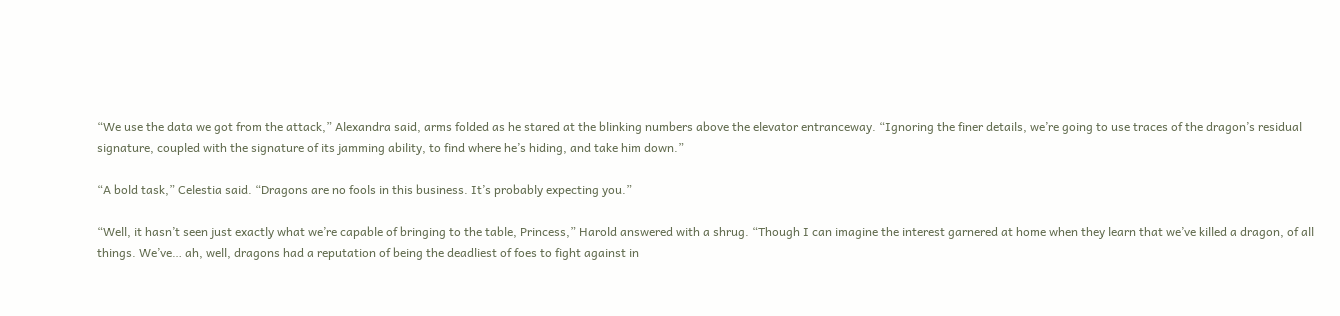“We use the data we got from the attack,” Alexandra said, arms folded as he stared at the blinking numbers above the elevator entranceway. “Ignoring the finer details, we’re going to use traces of the dragon’s residual signature, coupled with the signature of its jamming ability, to find where he’s hiding, and take him down.”

“A bold task,” Celestia said. “Dragons are no fools in this business. It’s probably expecting you.”

“Well, it hasn’t seen just exactly what we’re capable of bringing to the table, Princess,” Harold answered with a shrug. “Though I can imagine the interest garnered at home when they learn that we’ve killed a dragon, of all things. We’ve… ah, well, dragons had a reputation of being the deadliest of foes to fight against in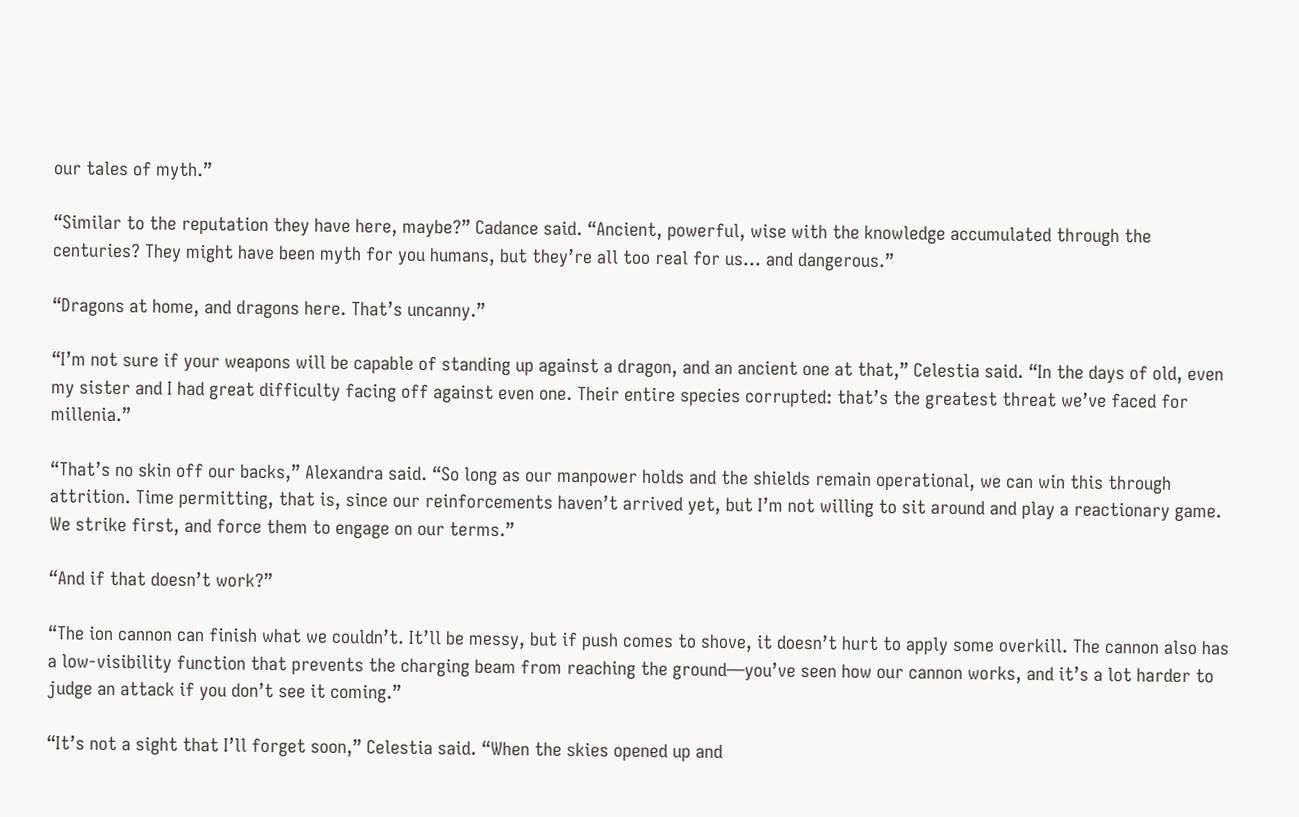our tales of myth.”

“Similar to the reputation they have here, maybe?” Cadance said. “Ancient, powerful, wise with the knowledge accumulated through the centuries? They might have been myth for you humans, but they’re all too real for us… and dangerous.”

“Dragons at home, and dragons here. That’s uncanny.”

“I’m not sure if your weapons will be capable of standing up against a dragon, and an ancient one at that,” Celestia said. “In the days of old, even my sister and I had great difficulty facing off against even one. Their entire species corrupted: that’s the greatest threat we’ve faced for millenia.”

“That’s no skin off our backs,” Alexandra said. “So long as our manpower holds and the shields remain operational, we can win this through attrition. Time permitting, that is, since our reinforcements haven’t arrived yet, but I’m not willing to sit around and play a reactionary game. We strike first, and force them to engage on our terms.”

“And if that doesn’t work?”

“The ion cannon can finish what we couldn’t. It’ll be messy, but if push comes to shove, it doesn’t hurt to apply some overkill. The cannon also has a low-visibility function that prevents the charging beam from reaching the ground—you’ve seen how our cannon works, and it’s a lot harder to judge an attack if you don’t see it coming.”

“It’s not a sight that I’ll forget soon,” Celestia said. “When the skies opened up and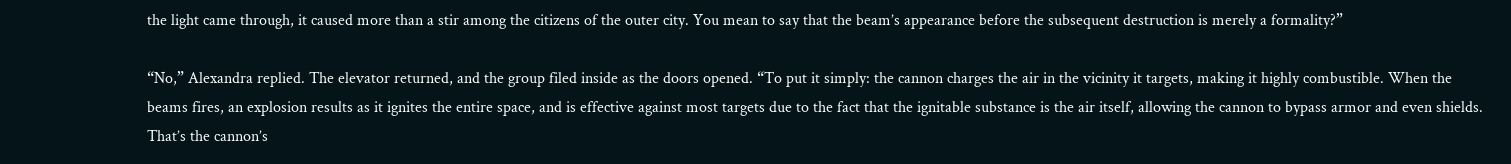the light came through, it caused more than a stir among the citizens of the outer city. You mean to say that the beam’s appearance before the subsequent destruction is merely a formality?”

“No,” Alexandra replied. The elevator returned, and the group filed inside as the doors opened. “To put it simply: the cannon charges the air in the vicinity it targets, making it highly combustible. When the beams fires, an explosion results as it ignites the entire space, and is effective against most targets due to the fact that the ignitable substance is the air itself, allowing the cannon to bypass armor and even shields. That’s the cannon’s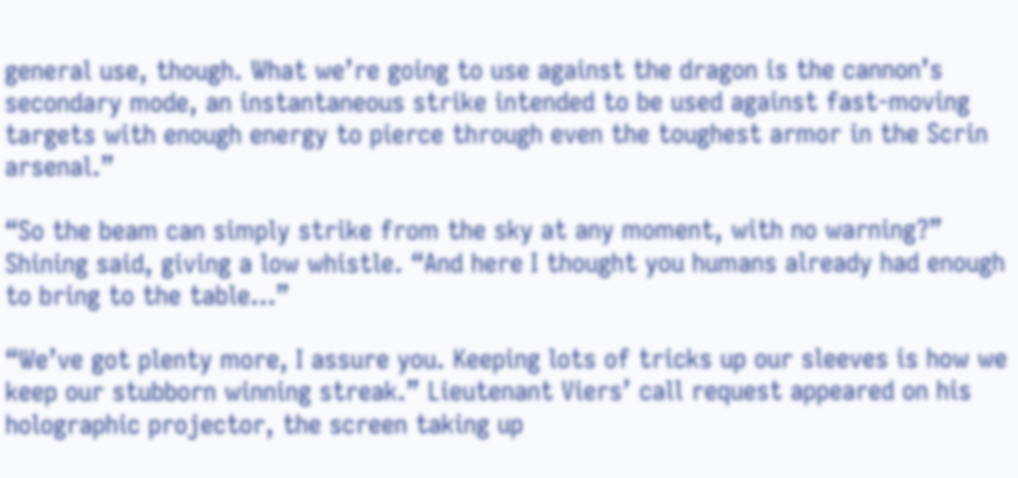general use, though. What we’re going to use against the dragon is the cannon’s secondary mode, an instantaneous strike intended to be used against fast-moving targets with enough energy to pierce through even the toughest armor in the Scrin arsenal.”

“So the beam can simply strike from the sky at any moment, with no warning?” Shining said, giving a low whistle. “And here I thought you humans already had enough to bring to the table…”

“We’ve got plenty more, I assure you. Keeping lots of tricks up our sleeves is how we keep our stubborn winning streak.” Lieutenant Viers’ call request appeared on his holographic projector, the screen taking up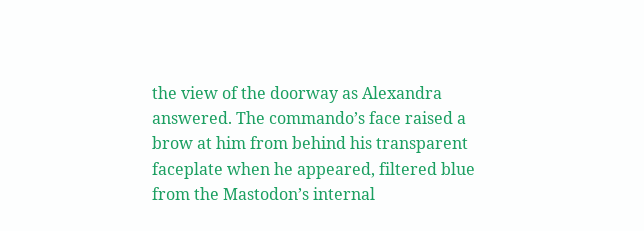the view of the doorway as Alexandra answered. The commando’s face raised a brow at him from behind his transparent faceplate when he appeared, filtered blue from the Mastodon’s internal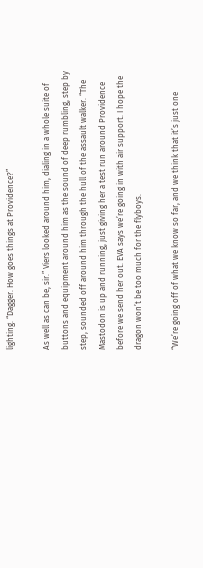lighting. “Dagger. How goes things at Providence?”

As well as can be, sir.” Viers looked around him, dialing in a whole suite of buttons and equipment around him as the sound of deep rumbling, step by step, sounded off around him through the hull of the assault walker. “The Mastodon is up and running, just giving her a test run around Providence before we send her out. EVA says we’re going in with air support. I hope the dragon won’t be too much for the flyboys.

“We’re going off of what we know so far, and we think that it’s just one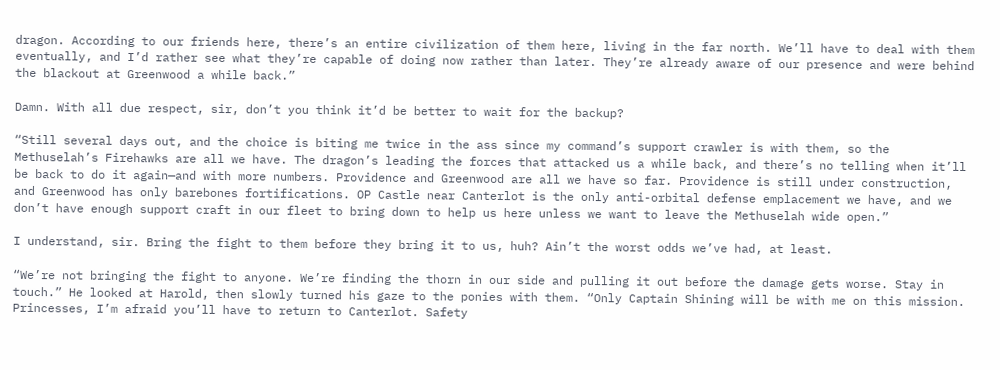dragon. According to our friends here, there’s an entire civilization of them here, living in the far north. We’ll have to deal with them eventually, and I’d rather see what they’re capable of doing now rather than later. They’re already aware of our presence and were behind the blackout at Greenwood a while back.”

Damn. With all due respect, sir, don’t you think it’d be better to wait for the backup?

“Still several days out, and the choice is biting me twice in the ass since my command’s support crawler is with them, so the Methuselah’s Firehawks are all we have. The dragon’s leading the forces that attacked us a while back, and there’s no telling when it’ll be back to do it again—and with more numbers. Providence and Greenwood are all we have so far. Providence is still under construction, and Greenwood has only barebones fortifications. OP Castle near Canterlot is the only anti-orbital defense emplacement we have, and we don’t have enough support craft in our fleet to bring down to help us here unless we want to leave the Methuselah wide open.”

I understand, sir. Bring the fight to them before they bring it to us, huh? Ain’t the worst odds we’ve had, at least.

“We’re not bringing the fight to anyone. We’re finding the thorn in our side and pulling it out before the damage gets worse. Stay in touch.” He looked at Harold, then slowly turned his gaze to the ponies with them. “Only Captain Shining will be with me on this mission. Princesses, I’m afraid you’ll have to return to Canterlot. Safety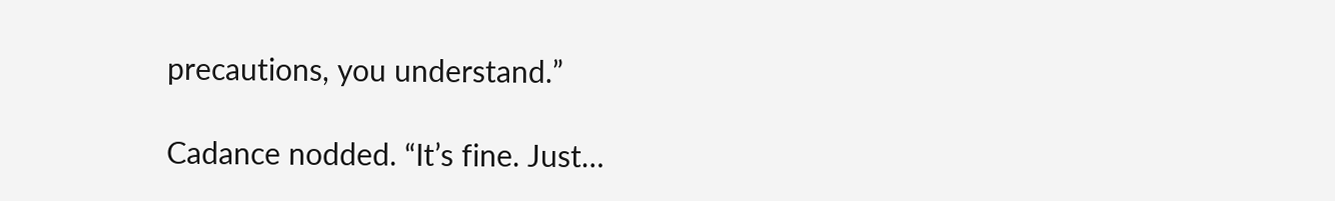precautions, you understand.”

Cadance nodded. “It’s fine. Just…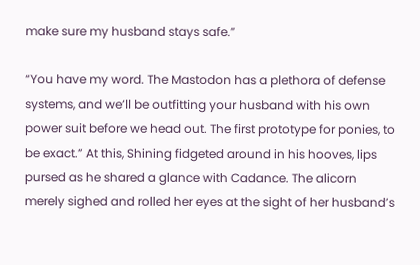make sure my husband stays safe.”

“You have my word. The Mastodon has a plethora of defense systems, and we’ll be outfitting your husband with his own power suit before we head out. The first prototype for ponies, to be exact.” At this, Shining fidgeted around in his hooves, lips pursed as he shared a glance with Cadance. The alicorn merely sighed and rolled her eyes at the sight of her husband’s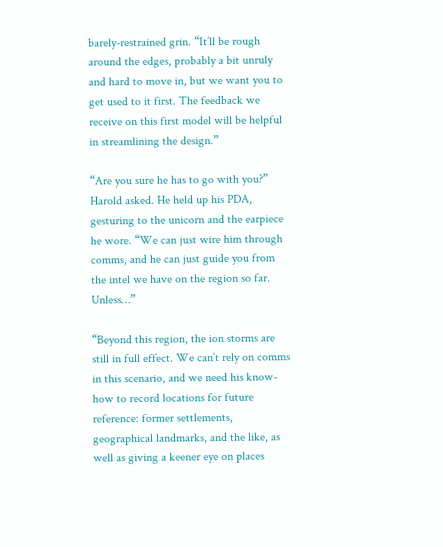barely-restrained grin. “It’ll be rough around the edges, probably a bit unruly and hard to move in, but we want you to get used to it first. The feedback we receive on this first model will be helpful in streamlining the design.”

“Are you sure he has to go with you?” Harold asked. He held up his PDA, gesturing to the unicorn and the earpiece he wore. “We can just wire him through comms, and he can just guide you from the intel we have on the region so far. Unless…”

“Beyond this region, the ion storms are still in full effect. We can’t rely on comms in this scenario, and we need his know-how to record locations for future reference: former settlements, geographical landmarks, and the like, as well as giving a keener eye on places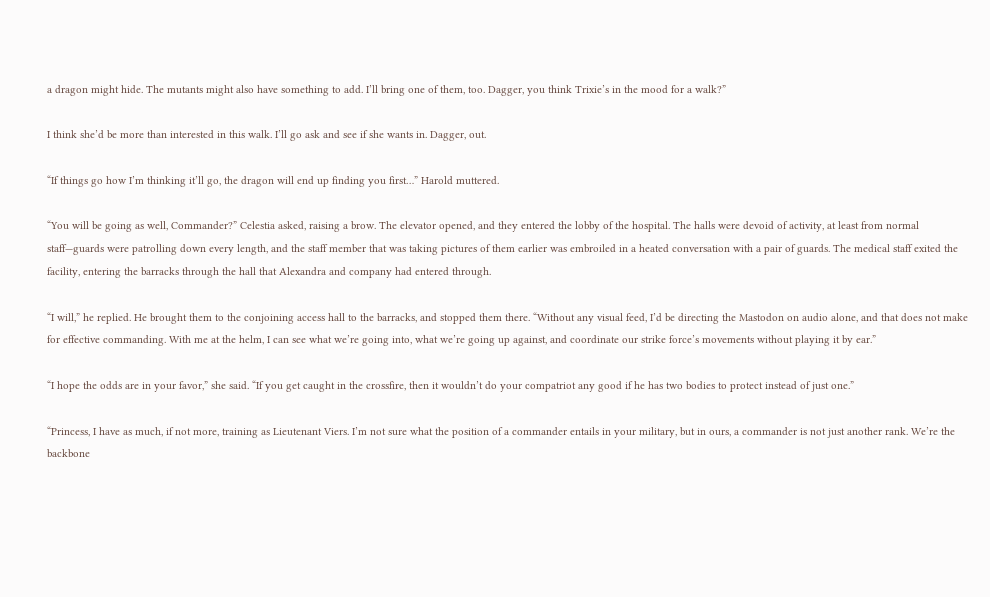a dragon might hide. The mutants might also have something to add. I’ll bring one of them, too. Dagger, you think Trixie’s in the mood for a walk?”

I think she’d be more than interested in this walk. I’ll go ask and see if she wants in. Dagger, out.

“If things go how I’m thinking it’ll go, the dragon will end up finding you first…” Harold muttered.

“You will be going as well, Commander?” Celestia asked, raising a brow. The elevator opened, and they entered the lobby of the hospital. The halls were devoid of activity, at least from normal staff—guards were patrolling down every length, and the staff member that was taking pictures of them earlier was embroiled in a heated conversation with a pair of guards. The medical staff exited the facility, entering the barracks through the hall that Alexandra and company had entered through.

“I will,” he replied. He brought them to the conjoining access hall to the barracks, and stopped them there. “Without any visual feed, I’d be directing the Mastodon on audio alone, and that does not make for effective commanding. With me at the helm, I can see what we’re going into, what we’re going up against, and coordinate our strike force’s movements without playing it by ear.”

“I hope the odds are in your favor,” she said. “If you get caught in the crossfire, then it wouldn’t do your compatriot any good if he has two bodies to protect instead of just one.”

“Princess, I have as much, if not more, training as Lieutenant Viers. I’m not sure what the position of a commander entails in your military, but in ours, a commander is not just another rank. We’re the backbone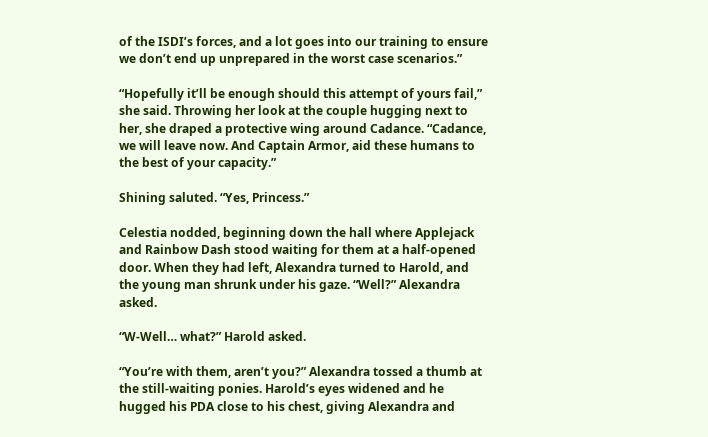of the ISDI’s forces, and a lot goes into our training to ensure we don’t end up unprepared in the worst case scenarios.”

“Hopefully it’ll be enough should this attempt of yours fail,” she said. Throwing her look at the couple hugging next to her, she draped a protective wing around Cadance. “Cadance, we will leave now. And Captain Armor, aid these humans to the best of your capacity.”

Shining saluted. “Yes, Princess.”

Celestia nodded, beginning down the hall where Applejack and Rainbow Dash stood waiting for them at a half-opened door. When they had left, Alexandra turned to Harold, and the young man shrunk under his gaze. “Well?” Alexandra asked.

“W-Well… what?” Harold asked.

“You’re with them, aren’t you?” Alexandra tossed a thumb at the still-waiting ponies. Harold’s eyes widened and he hugged his PDA close to his chest, giving Alexandra and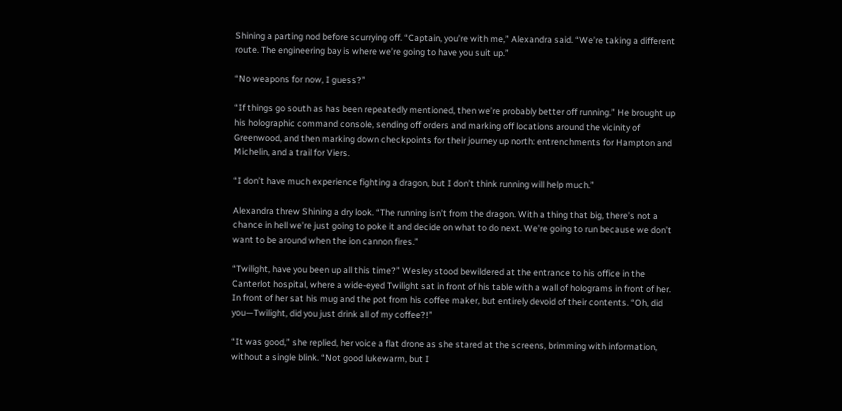Shining a parting nod before scurrying off. “Captain, you’re with me,” Alexandra said. “We’re taking a different route. The engineering bay is where we’re going to have you suit up.”

“No weapons for now, I guess?”

“If things go south as has been repeatedly mentioned, then we’re probably better off running.” He brought up his holographic command console, sending off orders and marking off locations around the vicinity of Greenwood, and then marking down checkpoints for their journey up north: entrenchments for Hampton and Michelin, and a trail for Viers.

“I don’t have much experience fighting a dragon, but I don’t think running will help much.”

Alexandra threw Shining a dry look. “The running isn’t from the dragon. With a thing that big, there’s not a chance in hell we’re just going to poke it and decide on what to do next. We’re going to run because we don’t want to be around when the ion cannon fires.”

“Twilight, have you been up all this time?” Wesley stood bewildered at the entrance to his office in the Canterlot hospital, where a wide-eyed Twilight sat in front of his table with a wall of holograms in front of her. In front of her sat his mug and the pot from his coffee maker, but entirely devoid of their contents. “Oh, did you—Twilight, did you just drink all of my coffee?!”

“It was good,” she replied, her voice a flat drone as she stared at the screens, brimming with information, without a single blink. “Not good lukewarm, but I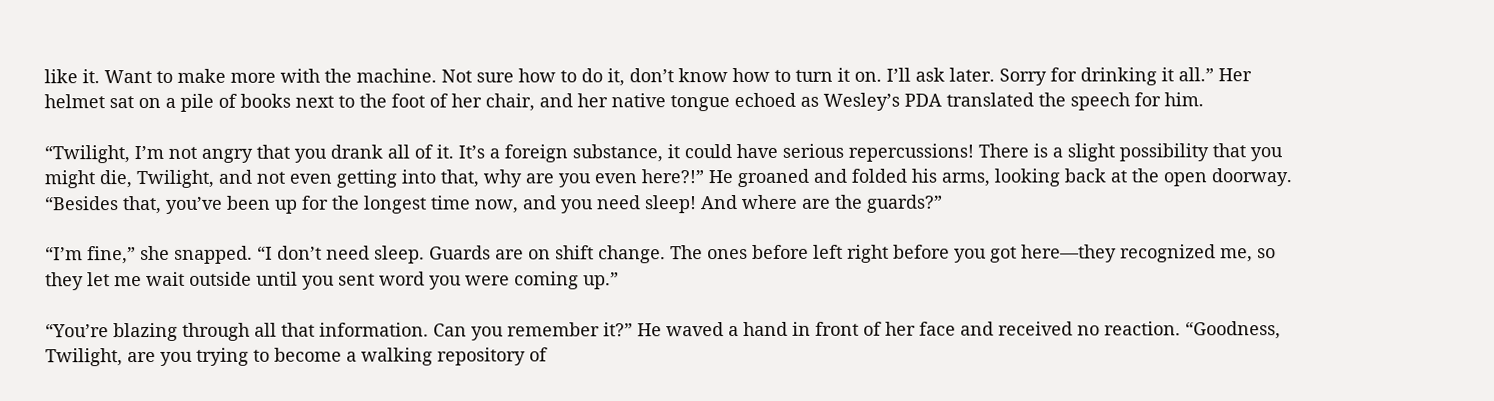like it. Want to make more with the machine. Not sure how to do it, don’t know how to turn it on. I’ll ask later. Sorry for drinking it all.” Her helmet sat on a pile of books next to the foot of her chair, and her native tongue echoed as Wesley’s PDA translated the speech for him.

“Twilight, I’m not angry that you drank all of it. It’s a foreign substance, it could have serious repercussions! There is a slight possibility that you might die, Twilight, and not even getting into that, why are you even here?!” He groaned and folded his arms, looking back at the open doorway. “Besides that, you’ve been up for the longest time now, and you need sleep! And where are the guards?”

“I’m fine,” she snapped. “I don’t need sleep. Guards are on shift change. The ones before left right before you got here—they recognized me, so they let me wait outside until you sent word you were coming up.”

“You’re blazing through all that information. Can you remember it?” He waved a hand in front of her face and received no reaction. “Goodness, Twilight, are you trying to become a walking repository of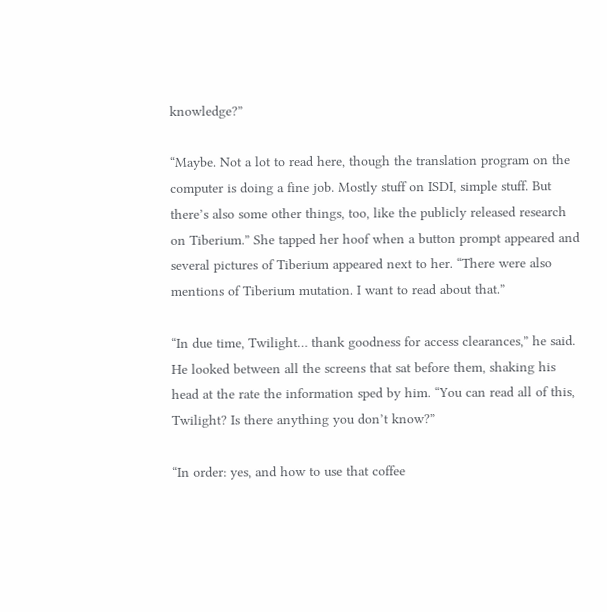knowledge?”

“Maybe. Not a lot to read here, though the translation program on the computer is doing a fine job. Mostly stuff on ISDI, simple stuff. But there’s also some other things, too, like the publicly released research on Tiberium.” She tapped her hoof when a button prompt appeared and several pictures of Tiberium appeared next to her. “There were also mentions of Tiberium mutation. I want to read about that.”

“In due time, Twilight… thank goodness for access clearances,” he said. He looked between all the screens that sat before them, shaking his head at the rate the information sped by him. “You can read all of this, Twilight? Is there anything you don’t know?”

“In order: yes, and how to use that coffee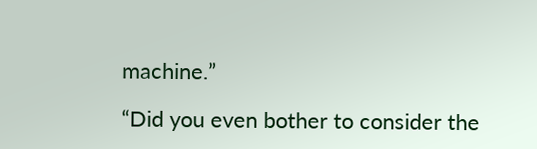machine.”

“Did you even bother to consider the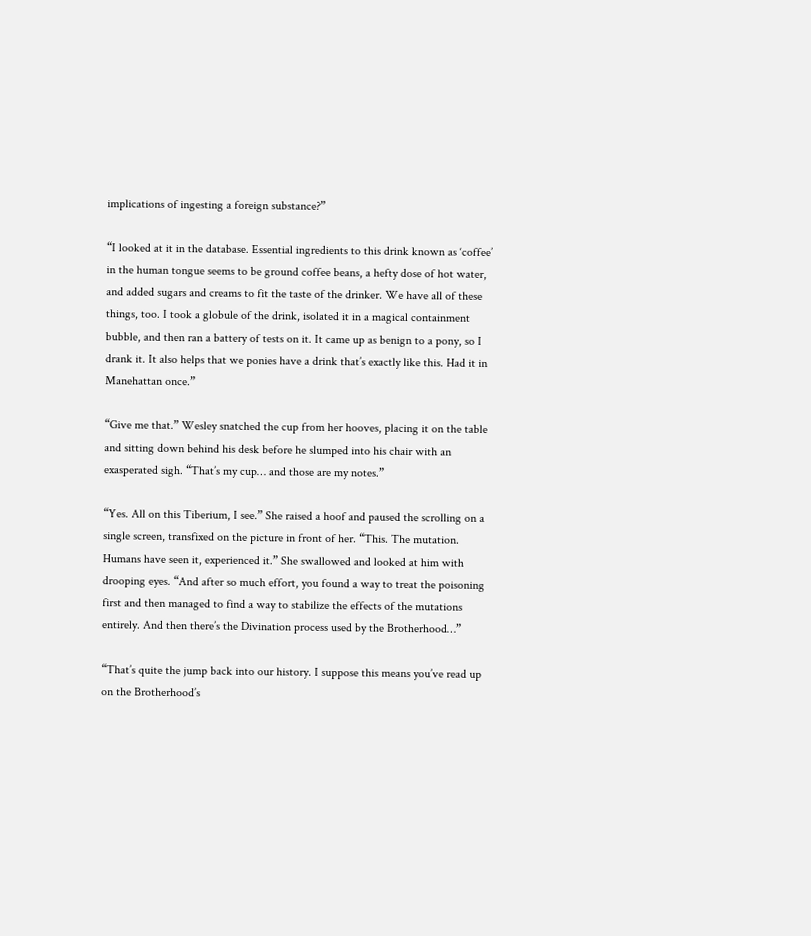implications of ingesting a foreign substance?”

“I looked at it in the database. Essential ingredients to this drink known as ‘coffee’ in the human tongue seems to be ground coffee beans, a hefty dose of hot water, and added sugars and creams to fit the taste of the drinker. We have all of these things, too. I took a globule of the drink, isolated it in a magical containment bubble, and then ran a battery of tests on it. It came up as benign to a pony, so I drank it. It also helps that we ponies have a drink that’s exactly like this. Had it in Manehattan once.”

“Give me that.” Wesley snatched the cup from her hooves, placing it on the table and sitting down behind his desk before he slumped into his chair with an exasperated sigh. “That’s my cup… and those are my notes.”

“Yes. All on this Tiberium, I see.” She raised a hoof and paused the scrolling on a single screen, transfixed on the picture in front of her. “This. The mutation. Humans have seen it, experienced it.” She swallowed and looked at him with drooping eyes. “And after so much effort, you found a way to treat the poisoning first and then managed to find a way to stabilize the effects of the mutations entirely. And then there’s the Divination process used by the Brotherhood…”

“That’s quite the jump back into our history. I suppose this means you’ve read up on the Brotherhood’s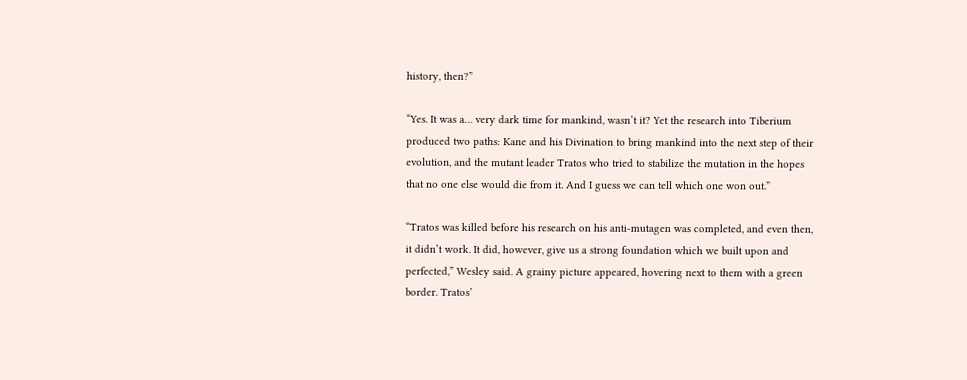history, then?”

“Yes. It was a… very dark time for mankind, wasn’t it? Yet the research into Tiberium produced two paths: Kane and his Divination to bring mankind into the next step of their evolution, and the mutant leader Tratos who tried to stabilize the mutation in the hopes that no one else would die from it. And I guess we can tell which one won out.”

“Tratos was killed before his research on his anti-mutagen was completed, and even then, it didn’t work. It did, however, give us a strong foundation which we built upon and perfected,” Wesley said. A grainy picture appeared, hovering next to them with a green border. Tratos’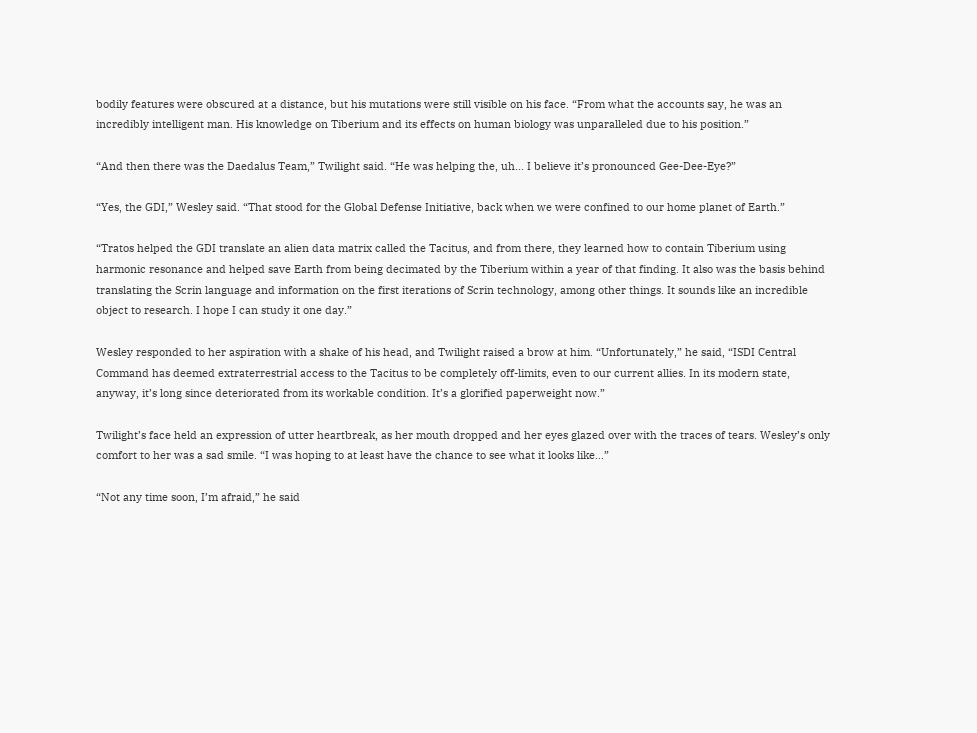bodily features were obscured at a distance, but his mutations were still visible on his face. “From what the accounts say, he was an incredibly intelligent man. His knowledge on Tiberium and its effects on human biology was unparalleled due to his position.”

“And then there was the Daedalus Team,” Twilight said. “He was helping the, uh… I believe it’s pronounced Gee-Dee-Eye?”

“Yes, the GDI,” Wesley said. “That stood for the Global Defense Initiative, back when we were confined to our home planet of Earth.”

“Tratos helped the GDI translate an alien data matrix called the Tacitus, and from there, they learned how to contain Tiberium using harmonic resonance and helped save Earth from being decimated by the Tiberium within a year of that finding. It also was the basis behind translating the Scrin language and information on the first iterations of Scrin technology, among other things. It sounds like an incredible object to research. I hope I can study it one day.”

Wesley responded to her aspiration with a shake of his head, and Twilight raised a brow at him. “Unfortunately,” he said, “ISDI Central Command has deemed extraterrestrial access to the Tacitus to be completely off-limits, even to our current allies. In its modern state, anyway, it’s long since deteriorated from its workable condition. It’s a glorified paperweight now.”

Twilight’s face held an expression of utter heartbreak, as her mouth dropped and her eyes glazed over with the traces of tears. Wesley’s only comfort to her was a sad smile. “I was hoping to at least have the chance to see what it looks like…”

“Not any time soon, I’m afraid,” he said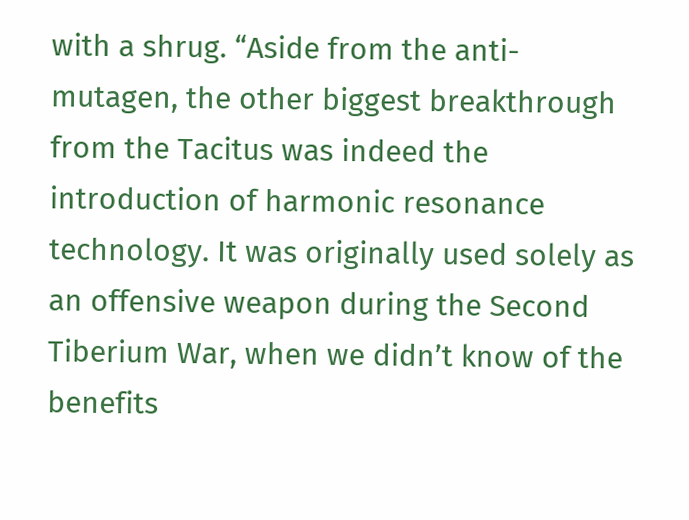with a shrug. “Aside from the anti-mutagen, the other biggest breakthrough from the Tacitus was indeed the introduction of harmonic resonance technology. It was originally used solely as an offensive weapon during the Second Tiberium War, when we didn’t know of the benefits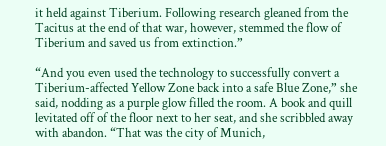it held against Tiberium. Following research gleaned from the Tacitus at the end of that war, however, stemmed the flow of Tiberium and saved us from extinction.”

“And you even used the technology to successfully convert a Tiberium-affected Yellow Zone back into a safe Blue Zone,” she said, nodding as a purple glow filled the room. A book and quill levitated off of the floor next to her seat, and she scribbled away with abandon. “That was the city of Munich,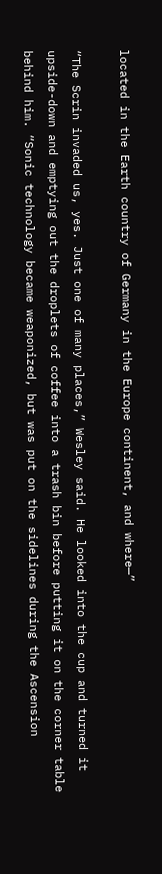located in the Earth country of Germany in the Europe continent, and where—”

“The Scrin invaded us, yes. Just one of many places,” Wesley said. He looked into the cup and turned it upside-down and emptying out the droplets of coffee into a trash bin before putting it on the corner table behind him. “Sonic technology became weaponized, but was put on the sidelines during the Ascension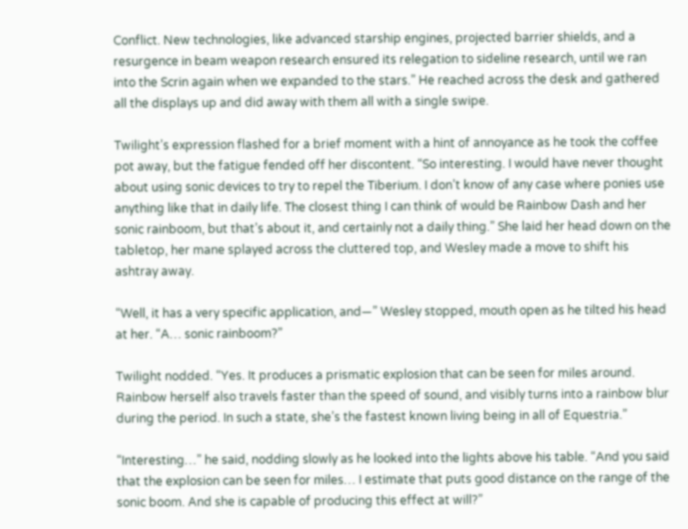Conflict. New technologies, like advanced starship engines, projected barrier shields, and a resurgence in beam weapon research ensured its relegation to sideline research, until we ran into the Scrin again when we expanded to the stars.” He reached across the desk and gathered all the displays up and did away with them all with a single swipe.

Twilight’s expression flashed for a brief moment with a hint of annoyance as he took the coffee pot away, but the fatigue fended off her discontent. “So interesting. I would have never thought about using sonic devices to try to repel the Tiberium. I don’t know of any case where ponies use anything like that in daily life. The closest thing I can think of would be Rainbow Dash and her sonic rainboom, but that’s about it, and certainly not a daily thing.” She laid her head down on the tabletop, her mane splayed across the cluttered top, and Wesley made a move to shift his ashtray away.

“Well, it has a very specific application, and—” Wesley stopped, mouth open as he tilted his head at her. “A… sonic rainboom?”

Twilight nodded. “Yes. It produces a prismatic explosion that can be seen for miles around. Rainbow herself also travels faster than the speed of sound, and visibly turns into a rainbow blur during the period. In such a state, she’s the fastest known living being in all of Equestria.”

“Interesting…” he said, nodding slowly as he looked into the lights above his table. “And you said that the explosion can be seen for miles… I estimate that puts good distance on the range of the sonic boom. And she is capable of producing this effect at will?”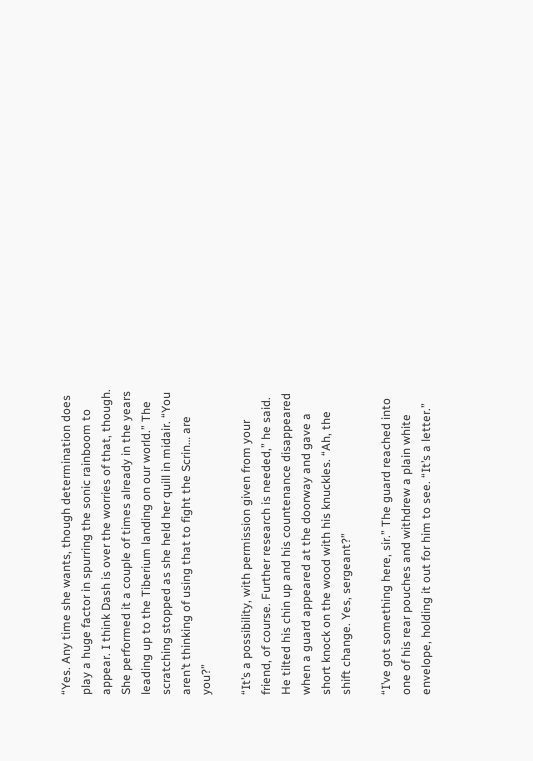“Yes. Any time she wants, though determination does play a huge factor in spurring the sonic rainboom to appear. I think Dash is over the worries of that, though. She performed it a couple of times already in the years leading up to the Tiberium landing on our world.” The scratching stopped as she held her quill in midair. “You aren’t thinking of using that to fight the Scrin… are you?”

“It’s a possibility, with permission given from your friend, of course. Further research is needed,” he said. He tilted his chin up and his countenance disappeared when a guard appeared at the doorway and gave a short knock on the wood with his knuckles. “Ah, the shift change. Yes, sergeant?”

“I’ve got something here, sir.” The guard reached into one of his rear pouches and withdrew a plain white envelope, holding it out for him to see. “It’s a letter.”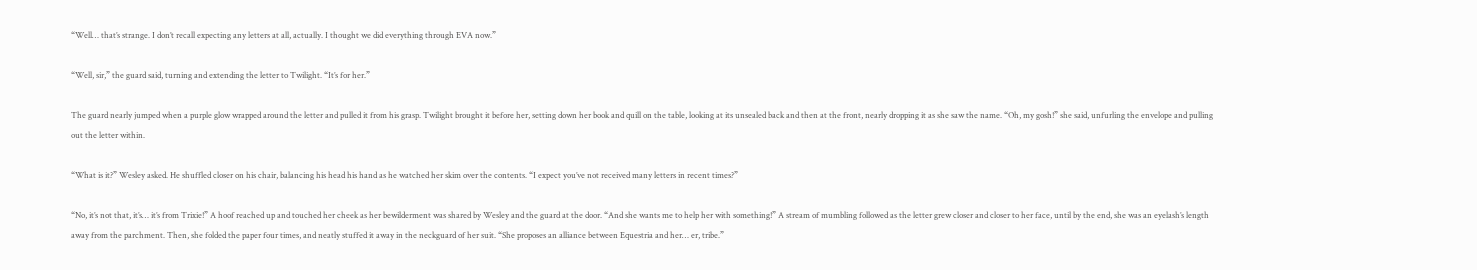“Well… that’s strange. I don’t recall expecting any letters at all, actually. I thought we did everything through EVA now.”

“Well, sir,” the guard said, turning and extending the letter to Twilight. “It’s for her.”

The guard nearly jumped when a purple glow wrapped around the letter and pulled it from his grasp. Twilight brought it before her, setting down her book and quill on the table, looking at its unsealed back and then at the front, nearly dropping it as she saw the name. “Oh, my gosh!” she said, unfurling the envelope and pulling out the letter within.

“What is it?” Wesley asked. He shuffled closer on his chair, balancing his head his hand as he watched her skim over the contents. “I expect you’ve not received many letters in recent times?”

“No, it’s not that, it’s… it’s from Trixie!” A hoof reached up and touched her cheek as her bewilderment was shared by Wesley and the guard at the door. “And she wants me to help her with something!” A stream of mumbling followed as the letter grew closer and closer to her face, until by the end, she was an eyelash’s length away from the parchment. Then, she folded the paper four times, and neatly stuffed it away in the neckguard of her suit. “She proposes an alliance between Equestria and her… er, tribe.”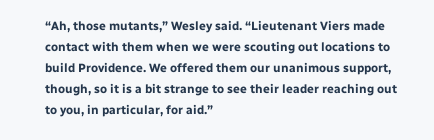“Ah, those mutants,” Wesley said. “Lieutenant Viers made contact with them when we were scouting out locations to build Providence. We offered them our unanimous support, though, so it is a bit strange to see their leader reaching out to you, in particular, for aid.”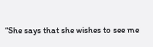“She says that she wishes to see me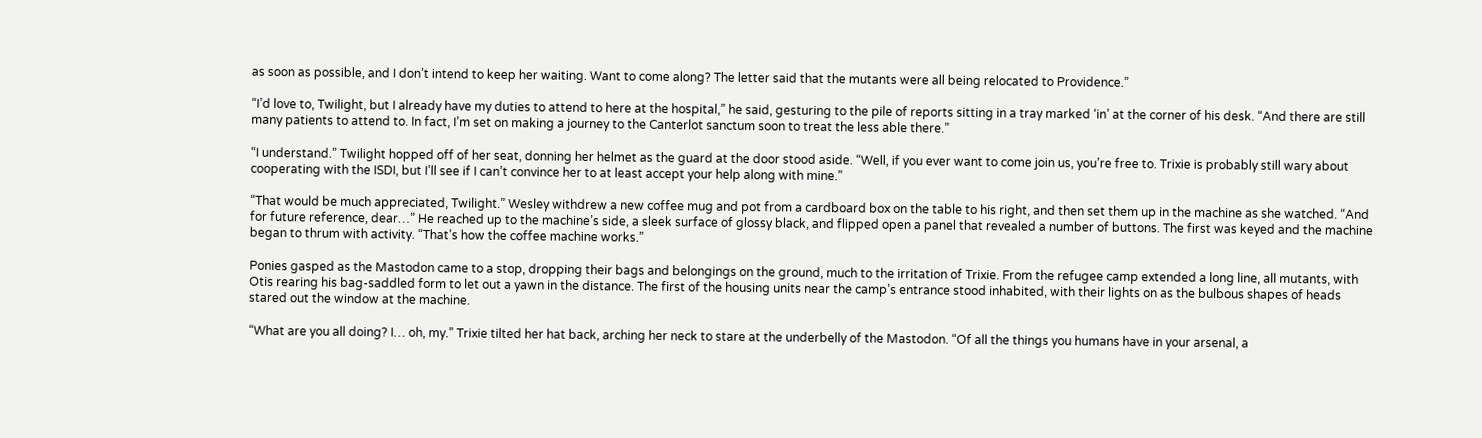as soon as possible, and I don’t intend to keep her waiting. Want to come along? The letter said that the mutants were all being relocated to Providence.”

“I’d love to, Twilight, but I already have my duties to attend to here at the hospital,” he said, gesturing to the pile of reports sitting in a tray marked ‘in’ at the corner of his desk. “And there are still many patients to attend to. In fact, I’m set on making a journey to the Canterlot sanctum soon to treat the less able there.”

“I understand.” Twilight hopped off of her seat, donning her helmet as the guard at the door stood aside. “Well, if you ever want to come join us, you’re free to. Trixie is probably still wary about cooperating with the ISDI, but I’ll see if I can’t convince her to at least accept your help along with mine.”

“That would be much appreciated, Twilight.” Wesley withdrew a new coffee mug and pot from a cardboard box on the table to his right, and then set them up in the machine as she watched. “And for future reference, dear…” He reached up to the machine’s side, a sleek surface of glossy black, and flipped open a panel that revealed a number of buttons. The first was keyed and the machine began to thrum with activity. “That’s how the coffee machine works.”

Ponies gasped as the Mastodon came to a stop, dropping their bags and belongings on the ground, much to the irritation of Trixie. From the refugee camp extended a long line, all mutants, with Otis rearing his bag-saddled form to let out a yawn in the distance. The first of the housing units near the camp’s entrance stood inhabited, with their lights on as the bulbous shapes of heads stared out the window at the machine.

“What are you all doing? I… oh, my.” Trixie tilted her hat back, arching her neck to stare at the underbelly of the Mastodon. “Of all the things you humans have in your arsenal, a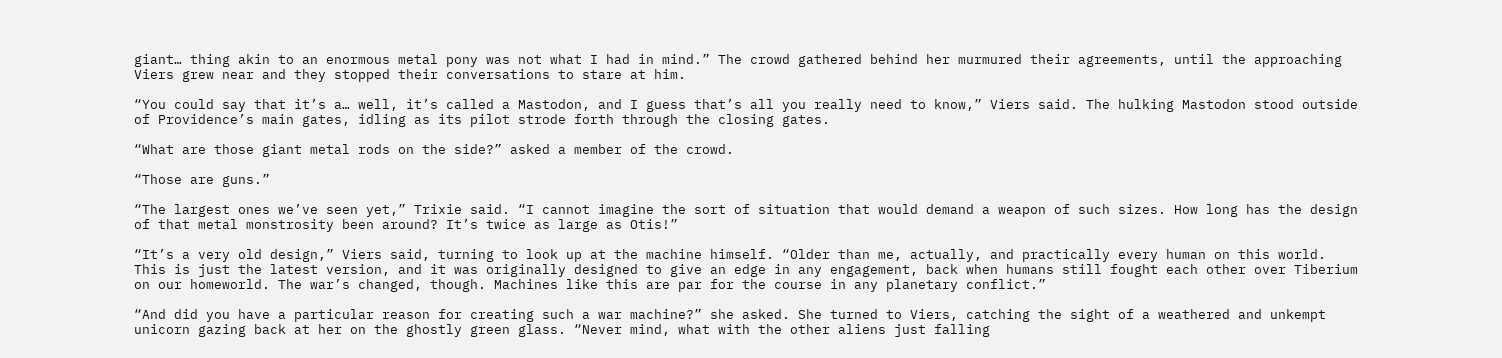giant… thing akin to an enormous metal pony was not what I had in mind.” The crowd gathered behind her murmured their agreements, until the approaching Viers grew near and they stopped their conversations to stare at him.

“You could say that it’s a… well, it’s called a Mastodon, and I guess that’s all you really need to know,” Viers said. The hulking Mastodon stood outside of Providence’s main gates, idling as its pilot strode forth through the closing gates.

“What are those giant metal rods on the side?” asked a member of the crowd.

“Those are guns.”

“The largest ones we’ve seen yet,” Trixie said. “I cannot imagine the sort of situation that would demand a weapon of such sizes. How long has the design of that metal monstrosity been around? It’s twice as large as Otis!”

“It’s a very old design,” Viers said, turning to look up at the machine himself. “Older than me, actually, and practically every human on this world. This is just the latest version, and it was originally designed to give an edge in any engagement, back when humans still fought each other over Tiberium on our homeworld. The war’s changed, though. Machines like this are par for the course in any planetary conflict.”

“And did you have a particular reason for creating such a war machine?” she asked. She turned to Viers, catching the sight of a weathered and unkempt unicorn gazing back at her on the ghostly green glass. “Never mind, what with the other aliens just falling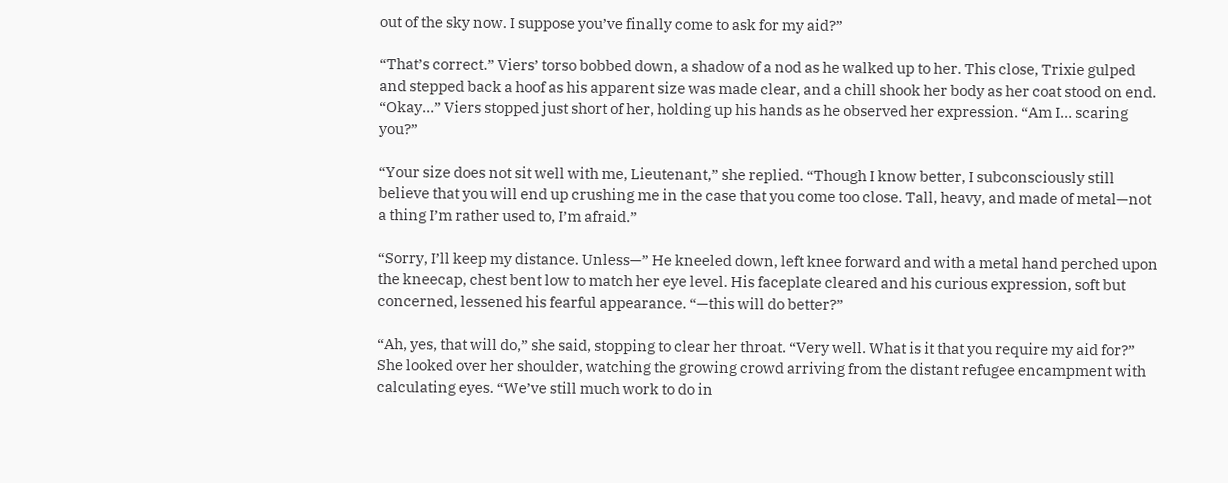out of the sky now. I suppose you’ve finally come to ask for my aid?”

“That’s correct.” Viers’ torso bobbed down, a shadow of a nod as he walked up to her. This close, Trixie gulped and stepped back a hoof as his apparent size was made clear, and a chill shook her body as her coat stood on end. “Okay…” Viers stopped just short of her, holding up his hands as he observed her expression. “Am I… scaring you?”

“Your size does not sit well with me, Lieutenant,” she replied. “Though I know better, I subconsciously still believe that you will end up crushing me in the case that you come too close. Tall, heavy, and made of metal—not a thing I’m rather used to, I’m afraid.”

“Sorry, I’ll keep my distance. Unless—” He kneeled down, left knee forward and with a metal hand perched upon the kneecap, chest bent low to match her eye level. His faceplate cleared and his curious expression, soft but concerned, lessened his fearful appearance. “—this will do better?”

“Ah, yes, that will do,” she said, stopping to clear her throat. “Very well. What is it that you require my aid for?” She looked over her shoulder, watching the growing crowd arriving from the distant refugee encampment with calculating eyes. “We’ve still much work to do in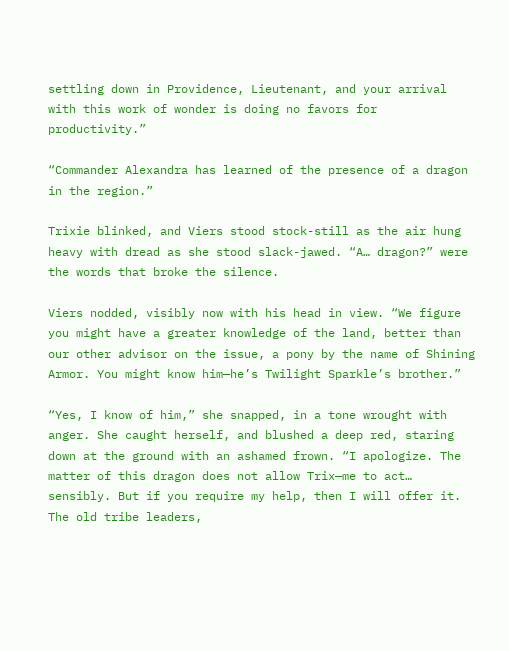settling down in Providence, Lieutenant, and your arrival with this work of wonder is doing no favors for productivity.”

“Commander Alexandra has learned of the presence of a dragon in the region.”

Trixie blinked, and Viers stood stock-still as the air hung heavy with dread as she stood slack-jawed. “A… dragon?” were the words that broke the silence.

Viers nodded, visibly now with his head in view. “We figure you might have a greater knowledge of the land, better than our other advisor on the issue, a pony by the name of Shining Armor. You might know him—he’s Twilight Sparkle’s brother.”

“Yes, I know of him,” she snapped, in a tone wrought with anger. She caught herself, and blushed a deep red, staring down at the ground with an ashamed frown. “I apologize. The matter of this dragon does not allow Trix—me to act… sensibly. But if you require my help, then I will offer it. The old tribe leaders,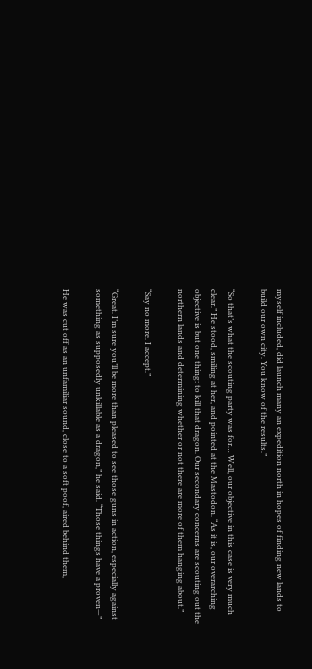myself included, did launch many an expedition north in hopes of finding new lands to build our own city. You know of the results.”

“So that’s what the scouting party was for… Well, our objective in this case is very much clear.” He stood, smiling at her, and pointed at the Mastodon. “As it is, our overarching objective is but one thing: to kill that dragon. Our secondary concerns are scouting out the northern lands and determining whether or not there are more of them hanging about.”

“Say no more. I accept.”

“Great. I’m sure you’ll be more than pleased to see those guns in action, especially against something as supposedly unkillable as a dragon,” he said. “Those things have a proven—”

He was cut off as an unfamiliar sound, close to a soft poof, aired behind them,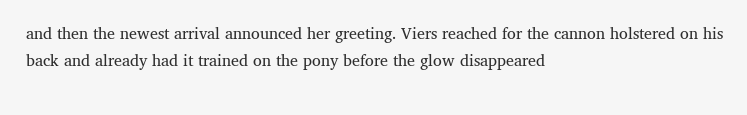and then the newest arrival announced her greeting. Viers reached for the cannon holstered on his back and already had it trained on the pony before the glow disappeared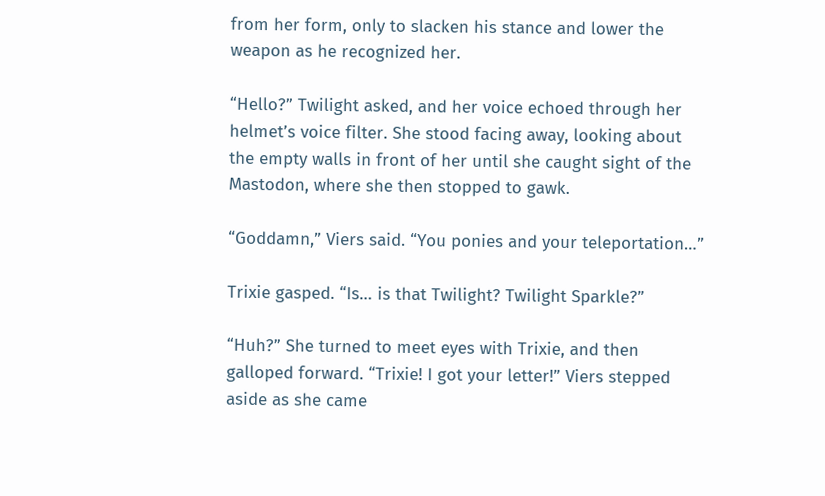from her form, only to slacken his stance and lower the weapon as he recognized her.

“Hello?” Twilight asked, and her voice echoed through her helmet’s voice filter. She stood facing away, looking about the empty walls in front of her until she caught sight of the Mastodon, where she then stopped to gawk.

“Goddamn,” Viers said. “You ponies and your teleportation…”

Trixie gasped. “Is… is that Twilight? Twilight Sparkle?”

“Huh?” She turned to meet eyes with Trixie, and then galloped forward. “Trixie! I got your letter!” Viers stepped aside as she came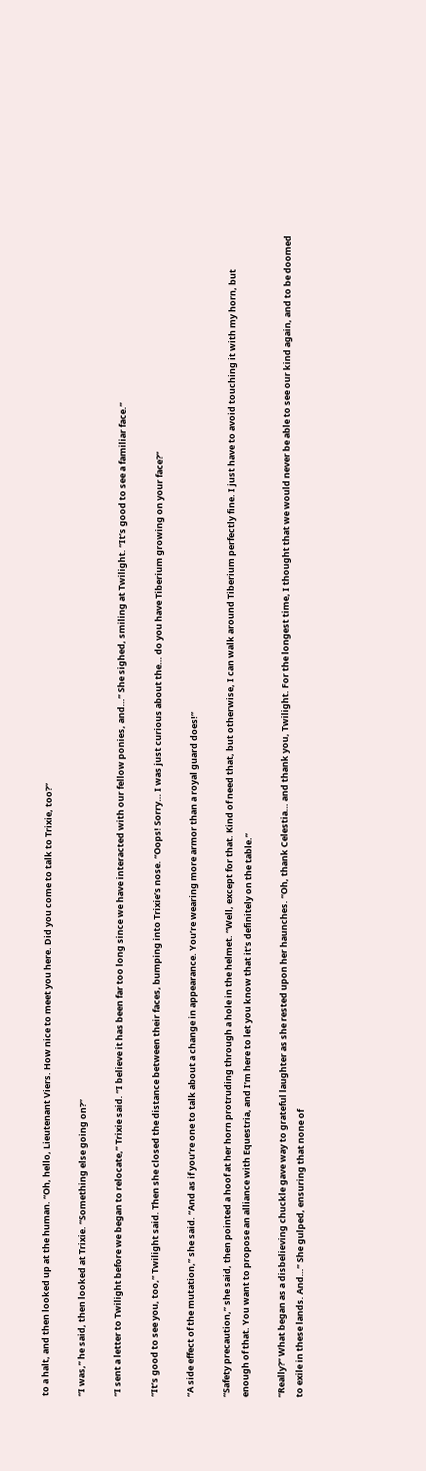to a halt, and then looked up at the human. “Oh, hello, Lieutenant Viers. How nice to meet you here. Did you come to talk to Trixie, too?”

“I was,” he said, then looked at Trixie. “Something else going on?”

“I sent a letter to Twilight before we began to relocate,” Trixie said. “I believe it has been far too long since we have interacted with our fellow ponies, and…” She sighed, smiling at Twilight. “It’s good to see a familiar face.”

“It’s good to see you, too,” Twilight said. Then she closed the distance between their faces, bumping into Trixie’s nose. “Oops! Sorry… I was just curious about the… do you have Tiberium growing on your face?”

“A side effect of the mutation,” she said. “And as if you’re one to talk about a change in appearance. You’re wearing more armor than a royal guard does!”

“Safety precaution,” she said, then pointed a hoof at her horn protruding through a hole in the helmet. “Well, except for that. Kind of need that, but otherwise, I can walk around Tiberium perfectly fine. I just have to avoid touching it with my horn, but enough of that. You want to propose an alliance with Equestria, and I’m here to let you know that it’s definitely on the table.”

“Really?” What began as a disbelieving chuckle gave way to grateful laughter as she rested upon her haunches. “Oh, thank Celestia… and thank you, Twilight. For the longest time, I thought that we would never be able to see our kind again, and to be doomed to exile in these lands. And…” She gulped, ensuring that none of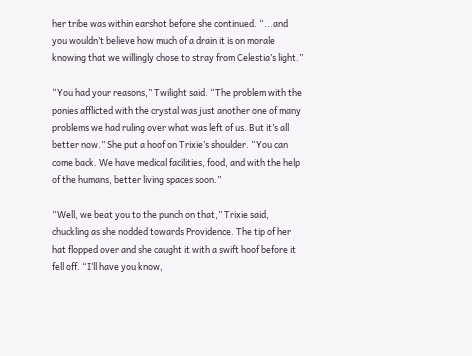her tribe was within earshot before she continued. “...and you wouldn’t believe how much of a drain it is on morale knowing that we willingly chose to stray from Celestia’s light.”

“You had your reasons,” Twilight said. “The problem with the ponies afflicted with the crystal was just another one of many problems we had ruling over what was left of us. But it’s all better now.” She put a hoof on Trixie’s shoulder. “You can come back. We have medical facilities, food, and with the help of the humans, better living spaces soon.”

“Well, we beat you to the punch on that,” Trixie said, chuckling as she nodded towards Providence. The tip of her hat flopped over and she caught it with a swift hoof before it fell off. “I’ll have you know,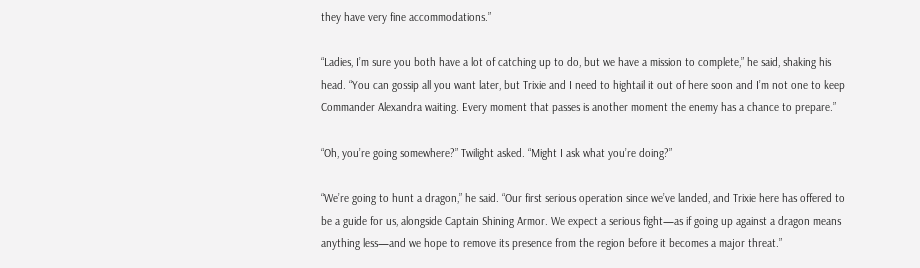they have very fine accommodations.”

“Ladies, I’m sure you both have a lot of catching up to do, but we have a mission to complete,” he said, shaking his head. “You can gossip all you want later, but Trixie and I need to hightail it out of here soon and I’m not one to keep Commander Alexandra waiting. Every moment that passes is another moment the enemy has a chance to prepare.”

“Oh, you’re going somewhere?” Twilight asked. “Might I ask what you’re doing?”

“We’re going to hunt a dragon,” he said. “Our first serious operation since we’ve landed, and Trixie here has offered to be a guide for us, alongside Captain Shining Armor. We expect a serious fight—as if going up against a dragon means anything less—and we hope to remove its presence from the region before it becomes a major threat.”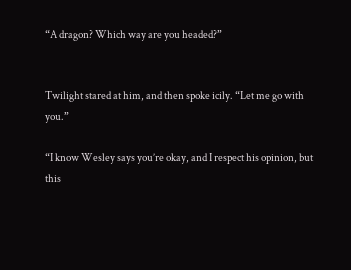“A dragon? Which way are you headed?”


Twilight stared at him, and then spoke icily. “Let me go with you.”

“I know Wesley says you’re okay, and I respect his opinion, but this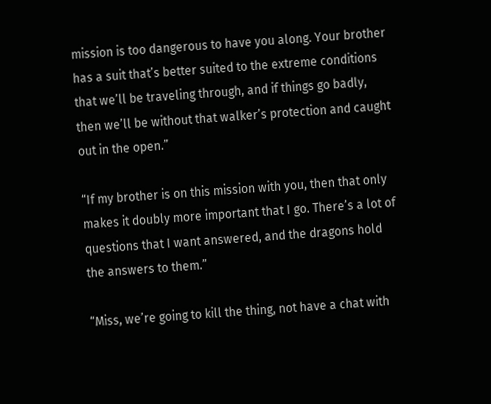mission is too dangerous to have you along. Your brother has a suit that’s better suited to the extreme conditions that we’ll be traveling through, and if things go badly, then we’ll be without that walker’s protection and caught out in the open.”

“If my brother is on this mission with you, then that only makes it doubly more important that I go. There’s a lot of questions that I want answered, and the dragons hold the answers to them.”

“Miss, we’re going to kill the thing, not have a chat with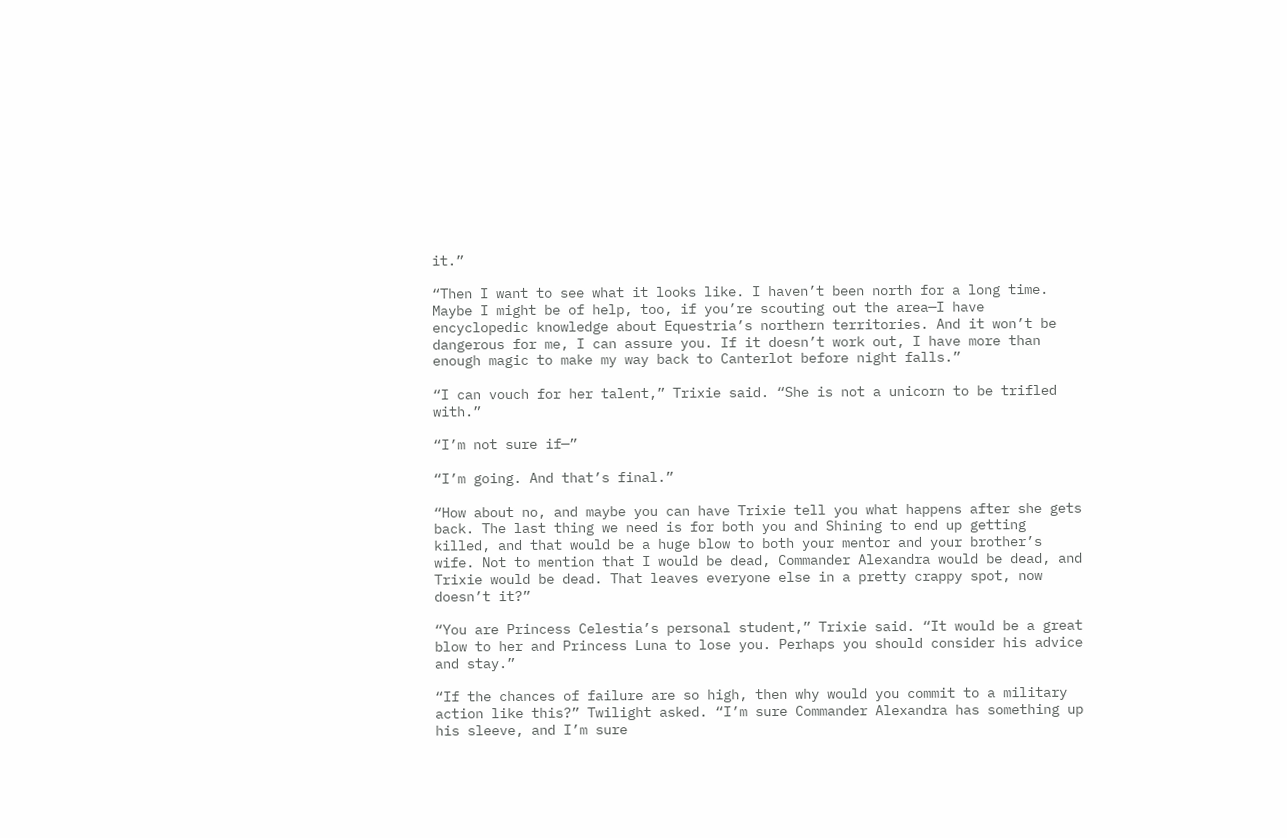it.”

“Then I want to see what it looks like. I haven’t been north for a long time. Maybe I might be of help, too, if you’re scouting out the area—I have encyclopedic knowledge about Equestria’s northern territories. And it won’t be dangerous for me, I can assure you. If it doesn’t work out, I have more than enough magic to make my way back to Canterlot before night falls.”

“I can vouch for her talent,” Trixie said. “She is not a unicorn to be trifled with.”

“I’m not sure if—”

“I’m going. And that’s final.”

“How about no, and maybe you can have Trixie tell you what happens after she gets back. The last thing we need is for both you and Shining to end up getting killed, and that would be a huge blow to both your mentor and your brother’s wife. Not to mention that I would be dead, Commander Alexandra would be dead, and Trixie would be dead. That leaves everyone else in a pretty crappy spot, now doesn’t it?”

“You are Princess Celestia’s personal student,” Trixie said. “It would be a great blow to her and Princess Luna to lose you. Perhaps you should consider his advice and stay.”

“If the chances of failure are so high, then why would you commit to a military action like this?” Twilight asked. “I’m sure Commander Alexandra has something up his sleeve, and I’m sure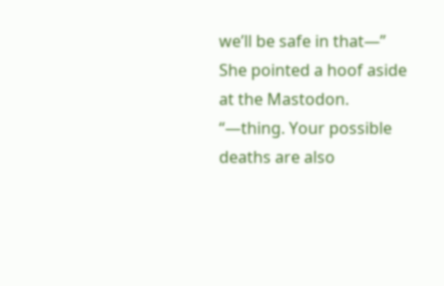we’ll be safe in that—” She pointed a hoof aside at the Mastodon. “—thing. Your possible deaths are also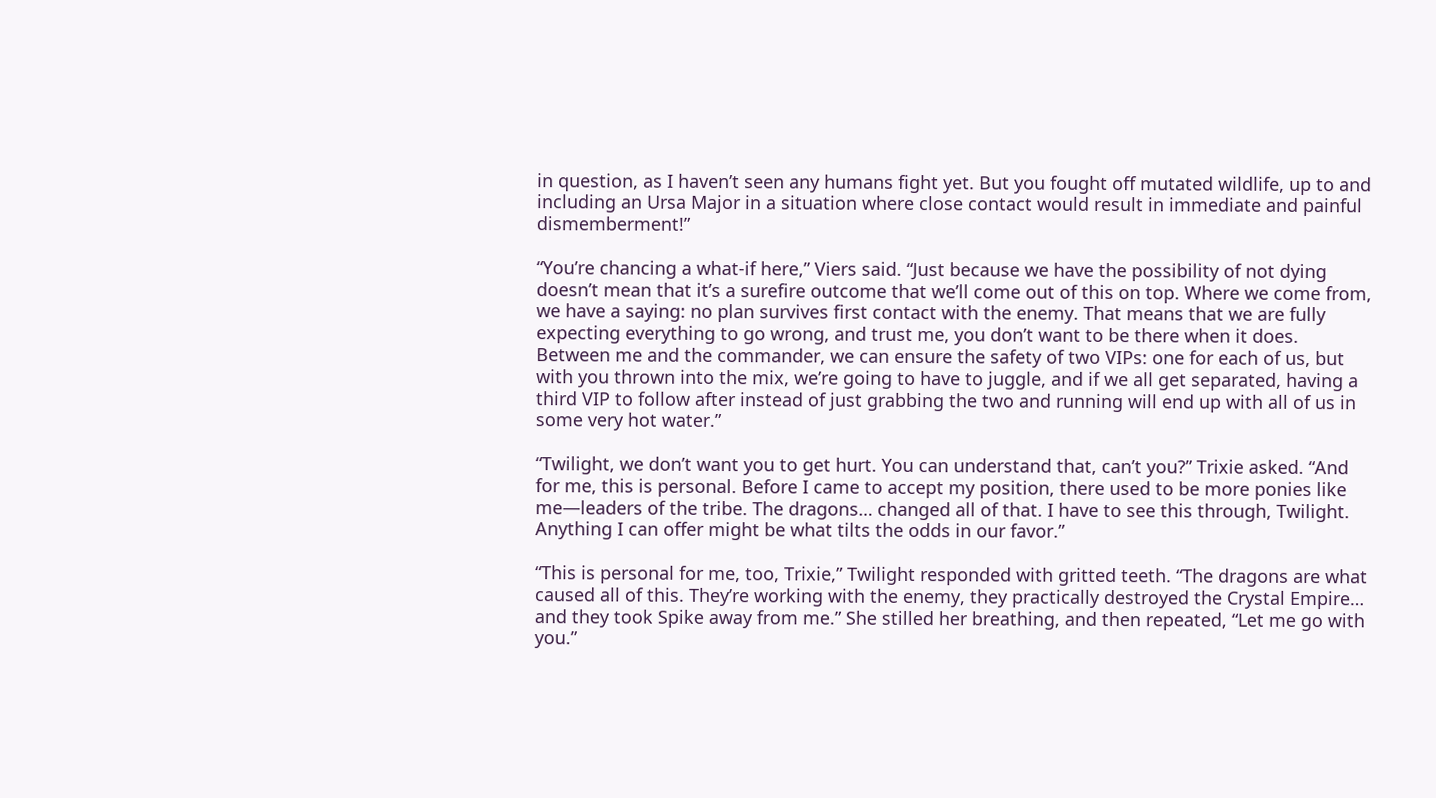in question, as I haven’t seen any humans fight yet. But you fought off mutated wildlife, up to and including an Ursa Major in a situation where close contact would result in immediate and painful dismemberment!”

“You’re chancing a what-if here,” Viers said. “Just because we have the possibility of not dying doesn’t mean that it’s a surefire outcome that we’ll come out of this on top. Where we come from, we have a saying: no plan survives first contact with the enemy. That means that we are fully expecting everything to go wrong, and trust me, you don’t want to be there when it does. Between me and the commander, we can ensure the safety of two VIPs: one for each of us, but with you thrown into the mix, we’re going to have to juggle, and if we all get separated, having a third VIP to follow after instead of just grabbing the two and running will end up with all of us in some very hot water.”

“Twilight, we don’t want you to get hurt. You can understand that, can’t you?” Trixie asked. “And for me, this is personal. Before I came to accept my position, there used to be more ponies like me—leaders of the tribe. The dragons… changed all of that. I have to see this through, Twilight. Anything I can offer might be what tilts the odds in our favor.”

“This is personal for me, too, Trixie,” Twilight responded with gritted teeth. “The dragons are what caused all of this. They’re working with the enemy, they practically destroyed the Crystal Empire… and they took Spike away from me.” She stilled her breathing, and then repeated, “Let me go with you.”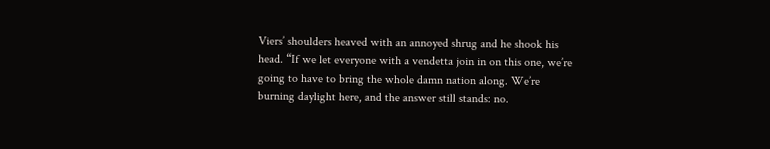Viers’ shoulders heaved with an annoyed shrug and he shook his head. “If we let everyone with a vendetta join in on this one, we’re going to have to bring the whole damn nation along. We’re burning daylight here, and the answer still stands: no.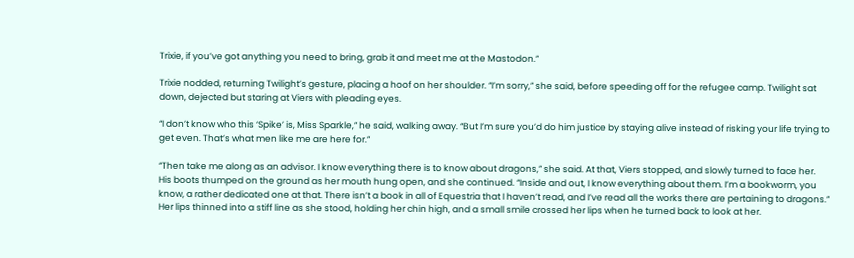Trixie, if you’ve got anything you need to bring, grab it and meet me at the Mastodon.”

Trixie nodded, returning Twilight’s gesture, placing a hoof on her shoulder. “I’m sorry,” she said, before speeding off for the refugee camp. Twilight sat down, dejected but staring at Viers with pleading eyes.

“I don’t know who this ‘Spike’ is, Miss Sparkle,” he said, walking away. “But I’m sure you’d do him justice by staying alive instead of risking your life trying to get even. That’s what men like me are here for.”

“Then take me along as an advisor. I know everything there is to know about dragons,” she said. At that, Viers stopped, and slowly turned to face her. His boots thumped on the ground as her mouth hung open, and she continued. “Inside and out, I know everything about them. I’m a bookworm, you know, a rather dedicated one at that. There isn’t a book in all of Equestria that I haven’t read, and I’ve read all the works there are pertaining to dragons.” Her lips thinned into a stiff line as she stood, holding her chin high, and a small smile crossed her lips when he turned back to look at her.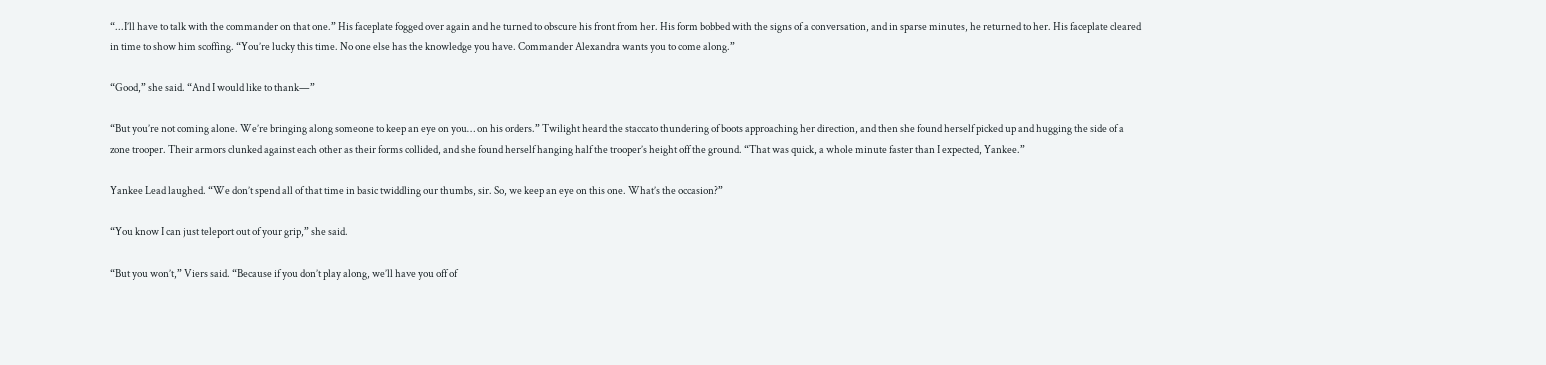“...I’ll have to talk with the commander on that one.” His faceplate fogged over again and he turned to obscure his front from her. His form bobbed with the signs of a conversation, and in sparse minutes, he returned to her. His faceplate cleared in time to show him scoffing. “You’re lucky this time. No one else has the knowledge you have. Commander Alexandra wants you to come along.”

“Good,” she said. “And I would like to thank—”

“But you’re not coming alone. We’re bringing along someone to keep an eye on you… on his orders.” Twilight heard the staccato thundering of boots approaching her direction, and then she found herself picked up and hugging the side of a zone trooper. Their armors clunked against each other as their forms collided, and she found herself hanging half the trooper’s height off the ground. “That was quick, a whole minute faster than I expected, Yankee.”

Yankee Lead laughed. “We don’t spend all of that time in basic twiddling our thumbs, sir. So, we keep an eye on this one. What’s the occasion?”

“You know I can just teleport out of your grip,” she said.

“But you won’t,” Viers said. “Because if you don’t play along, we’ll have you off of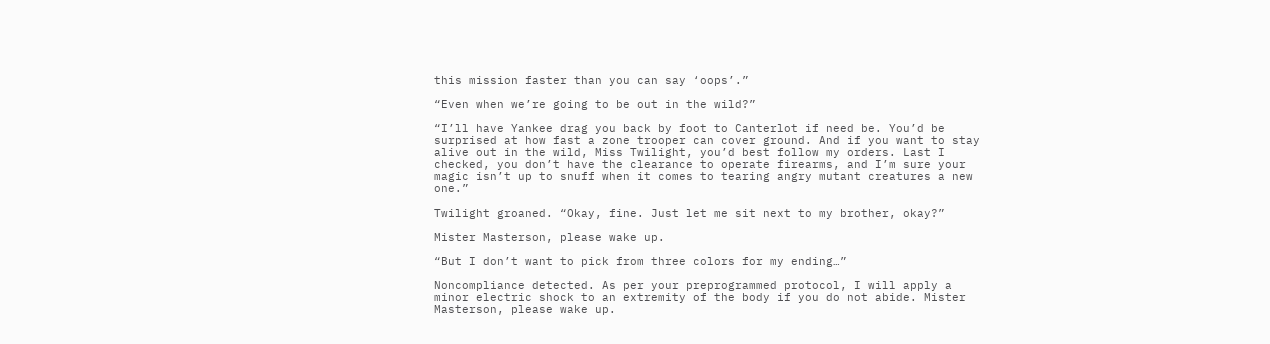this mission faster than you can say ‘oops’.”

“Even when we’re going to be out in the wild?”

“I’ll have Yankee drag you back by foot to Canterlot if need be. You’d be surprised at how fast a zone trooper can cover ground. And if you want to stay alive out in the wild, Miss Twilight, you’d best follow my orders. Last I checked, you don’t have the clearance to operate firearms, and I’m sure your magic isn’t up to snuff when it comes to tearing angry mutant creatures a new one.”

Twilight groaned. “Okay, fine. Just let me sit next to my brother, okay?”

Mister Masterson, please wake up.

“But I don’t want to pick from three colors for my ending…”

Noncompliance detected. As per your preprogrammed protocol, I will apply a minor electric shock to an extremity of the body if you do not abide. Mister Masterson, please wake up.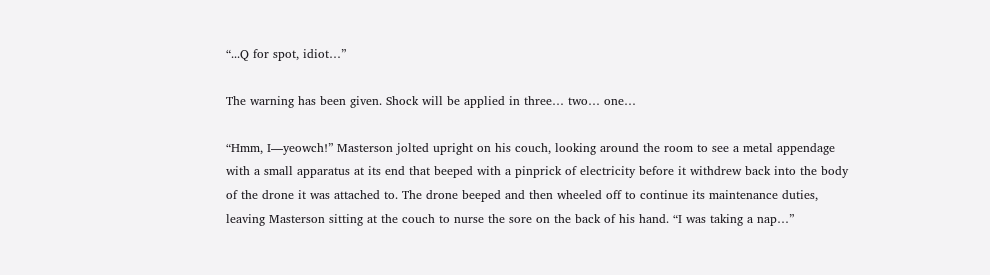“...Q for spot, idiot…”

The warning has been given. Shock will be applied in three… two… one…

“Hmm, I—yeowch!” Masterson jolted upright on his couch, looking around the room to see a metal appendage with a small apparatus at its end that beeped with a pinprick of electricity before it withdrew back into the body of the drone it was attached to. The drone beeped and then wheeled off to continue its maintenance duties, leaving Masterson sitting at the couch to nurse the sore on the back of his hand. “I was taking a nap…”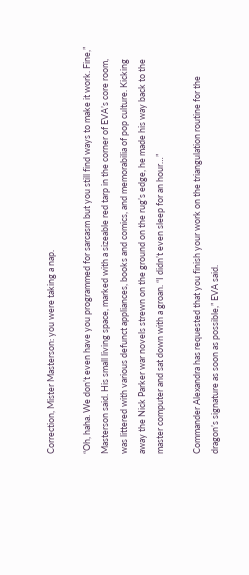Correction, Mister Masterson: you were taking a nap.

“Oh, haha. We don’t even have you programmed for sarcasm but you still find ways to make it work. Fine,” Masterson said. His small living space, marked with a sizeable red tarp in the corner of EVA’s core room, was littered with various defunct appliances, books and comics, and memorabilia of pop culture. Kicking away the Nick Parker war novels strewn on the ground on the rug’s edge, he made his way back to the master computer and sat down with a groan. “I didn’t even sleep for an hour…”

Commander Alexandra has requested that you finish your work on the triangulation routine for the dragon’s signature as soon as possible,” EVA said.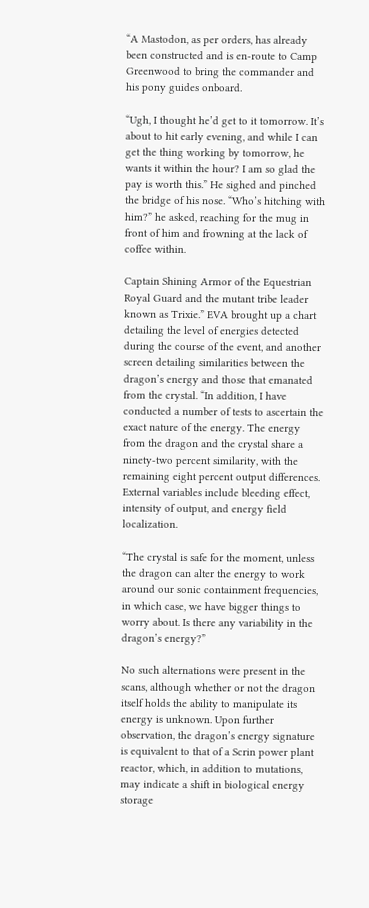“A Mastodon, as per orders, has already been constructed and is en-route to Camp Greenwood to bring the commander and his pony guides onboard.

“Ugh, I thought he’d get to it tomorrow. It’s about to hit early evening, and while I can get the thing working by tomorrow, he wants it within the hour? I am so glad the pay is worth this.” He sighed and pinched the bridge of his nose. “Who’s hitching with him?” he asked, reaching for the mug in front of him and frowning at the lack of coffee within.

Captain Shining Armor of the Equestrian Royal Guard and the mutant tribe leader known as Trixie.” EVA brought up a chart detailing the level of energies detected during the course of the event, and another screen detailing similarities between the dragon’s energy and those that emanated from the crystal. “In addition, I have conducted a number of tests to ascertain the exact nature of the energy. The energy from the dragon and the crystal share a ninety-two percent similarity, with the remaining eight percent output differences. External variables include bleeding effect, intensity of output, and energy field localization.

“The crystal is safe for the moment, unless the dragon can alter the energy to work around our sonic containment frequencies, in which case, we have bigger things to worry about. Is there any variability in the dragon’s energy?”

No such alternations were present in the scans, although whether or not the dragon itself holds the ability to manipulate its energy is unknown. Upon further observation, the dragon’s energy signature is equivalent to that of a Scrin power plant reactor, which, in addition to mutations, may indicate a shift in biological energy storage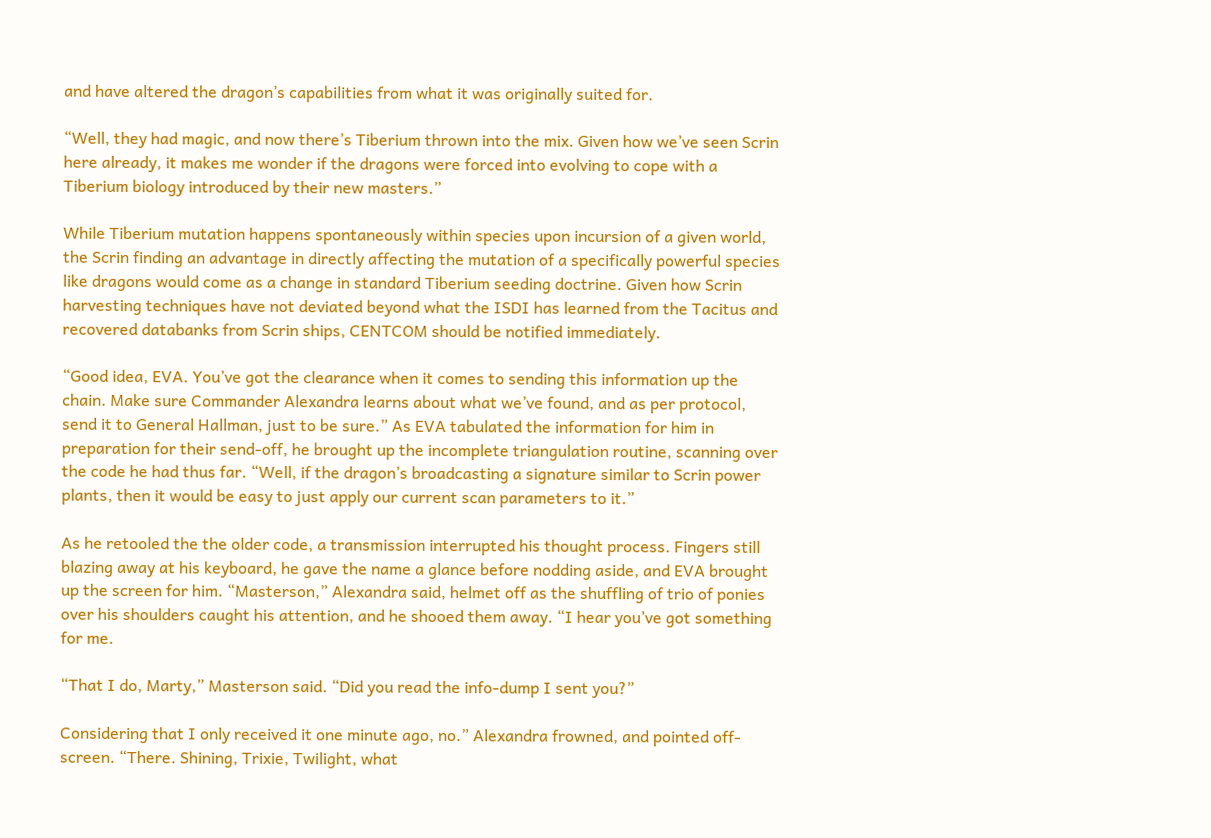and have altered the dragon’s capabilities from what it was originally suited for.

“Well, they had magic, and now there’s Tiberium thrown into the mix. Given how we’ve seen Scrin here already, it makes me wonder if the dragons were forced into evolving to cope with a Tiberium biology introduced by their new masters.”

While Tiberium mutation happens spontaneously within species upon incursion of a given world, the Scrin finding an advantage in directly affecting the mutation of a specifically powerful species like dragons would come as a change in standard Tiberium seeding doctrine. Given how Scrin harvesting techniques have not deviated beyond what the ISDI has learned from the Tacitus and recovered databanks from Scrin ships, CENTCOM should be notified immediately.

“Good idea, EVA. You’ve got the clearance when it comes to sending this information up the chain. Make sure Commander Alexandra learns about what we’ve found, and as per protocol, send it to General Hallman, just to be sure.” As EVA tabulated the information for him in preparation for their send-off, he brought up the incomplete triangulation routine, scanning over the code he had thus far. “Well, if the dragon’s broadcasting a signature similar to Scrin power plants, then it would be easy to just apply our current scan parameters to it.”

As he retooled the the older code, a transmission interrupted his thought process. Fingers still blazing away at his keyboard, he gave the name a glance before nodding aside, and EVA brought up the screen for him. “Masterson,” Alexandra said, helmet off as the shuffling of trio of ponies over his shoulders caught his attention, and he shooed them away. “I hear you’ve got something for me.

“That I do, Marty,” Masterson said. “Did you read the info-dump I sent you?”

Considering that I only received it one minute ago, no.” Alexandra frowned, and pointed off-screen. “There. Shining, Trixie, Twilight, what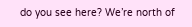do you see here? We’re north of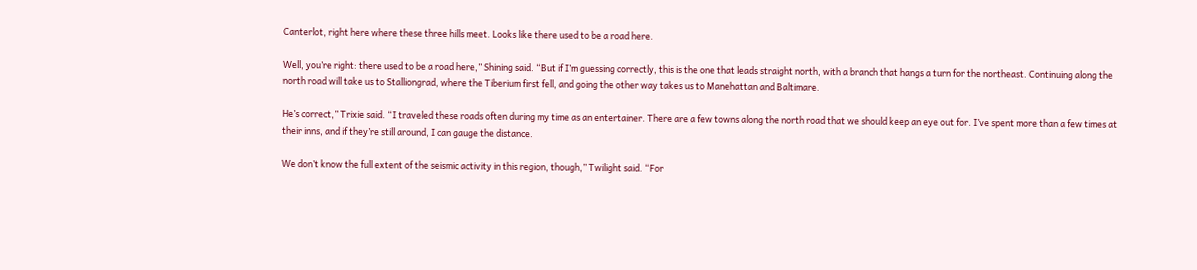Canterlot, right here where these three hills meet. Looks like there used to be a road here.

Well, you’re right: there used to be a road here,” Shining said. “But if I’m guessing correctly, this is the one that leads straight north, with a branch that hangs a turn for the northeast. Continuing along the north road will take us to Stalliongrad, where the Tiberium first fell, and going the other way takes us to Manehattan and Baltimare.

He’s correct,” Trixie said. “I traveled these roads often during my time as an entertainer. There are a few towns along the north road that we should keep an eye out for. I’ve spent more than a few times at their inns, and if they’re still around, I can gauge the distance.

We don’t know the full extent of the seismic activity in this region, though,” Twilight said. “For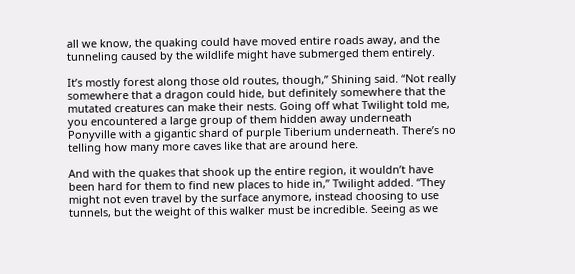all we know, the quaking could have moved entire roads away, and the tunneling caused by the wildlife might have submerged them entirely.

It’s mostly forest along those old routes, though,” Shining said. “Not really somewhere that a dragon could hide, but definitely somewhere that the mutated creatures can make their nests. Going off what Twilight told me, you encountered a large group of them hidden away underneath Ponyville with a gigantic shard of purple Tiberium underneath. There’s no telling how many more caves like that are around here.

And with the quakes that shook up the entire region, it wouldn’t have been hard for them to find new places to hide in,” Twilight added. “They might not even travel by the surface anymore, instead choosing to use tunnels, but the weight of this walker must be incredible. Seeing as we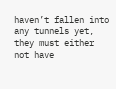haven’t fallen into any tunnels yet, they must either not have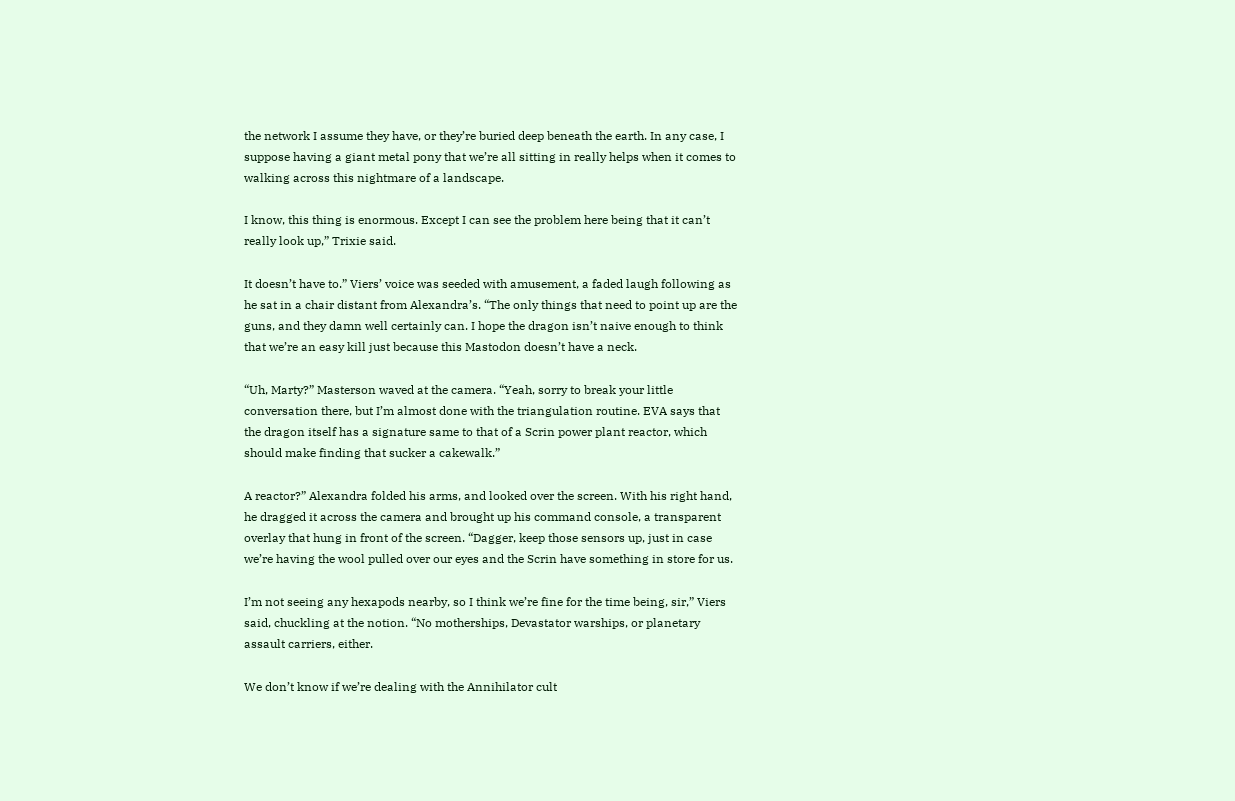the network I assume they have, or they’re buried deep beneath the earth. In any case, I suppose having a giant metal pony that we’re all sitting in really helps when it comes to walking across this nightmare of a landscape.

I know, this thing is enormous. Except I can see the problem here being that it can’t really look up,” Trixie said.

It doesn’t have to.” Viers’ voice was seeded with amusement, a faded laugh following as he sat in a chair distant from Alexandra’s. “The only things that need to point up are the guns, and they damn well certainly can. I hope the dragon isn’t naive enough to think that we’re an easy kill just because this Mastodon doesn’t have a neck.

“Uh, Marty?” Masterson waved at the camera. “Yeah, sorry to break your little conversation there, but I’m almost done with the triangulation routine. EVA says that the dragon itself has a signature same to that of a Scrin power plant reactor, which should make finding that sucker a cakewalk.”

A reactor?” Alexandra folded his arms, and looked over the screen. With his right hand, he dragged it across the camera and brought up his command console, a transparent overlay that hung in front of the screen. “Dagger, keep those sensors up, just in case we’re having the wool pulled over our eyes and the Scrin have something in store for us.

I’m not seeing any hexapods nearby, so I think we’re fine for the time being, sir,” Viers said, chuckling at the notion. “No motherships, Devastator warships, or planetary assault carriers, either.

We don’t know if we’re dealing with the Annihilator cult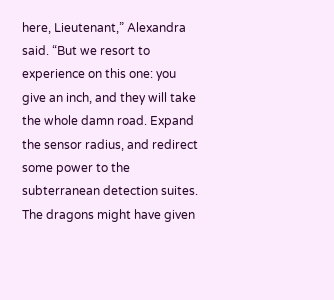here, Lieutenant,” Alexandra said. “But we resort to experience on this one: you give an inch, and they will take the whole damn road. Expand the sensor radius, and redirect some power to the subterranean detection suites. The dragons might have given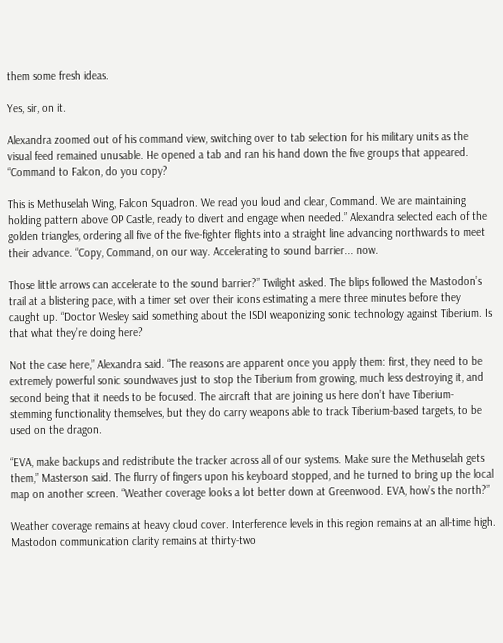them some fresh ideas.

Yes, sir, on it.

Alexandra zoomed out of his command view, switching over to tab selection for his military units as the visual feed remained unusable. He opened a tab and ran his hand down the five groups that appeared. “Command to Falcon, do you copy?

This is Methuselah Wing, Falcon Squadron. We read you loud and clear, Command. We are maintaining holding pattern above OP Castle, ready to divert and engage when needed.” Alexandra selected each of the golden triangles, ordering all five of the five-fighter flights into a straight line advancing northwards to meet their advance. “Copy, Command, on our way. Accelerating to sound barrier... now.

Those little arrows can accelerate to the sound barrier?” Twilight asked. The blips followed the Mastodon’s trail at a blistering pace, with a timer set over their icons estimating a mere three minutes before they caught up. “Doctor Wesley said something about the ISDI weaponizing sonic technology against Tiberium. Is that what they’re doing here?

Not the case here,” Alexandra said. “The reasons are apparent once you apply them: first, they need to be extremely powerful sonic soundwaves just to stop the Tiberium from growing, much less destroying it, and second being that it needs to be focused. The aircraft that are joining us here don’t have Tiberium-stemming functionality themselves, but they do carry weapons able to track Tiberium-based targets, to be used on the dragon.

“EVA, make backups and redistribute the tracker across all of our systems. Make sure the Methuselah gets them,” Masterson said. The flurry of fingers upon his keyboard stopped, and he turned to bring up the local map on another screen. “Weather coverage looks a lot better down at Greenwood. EVA, how’s the north?”

Weather coverage remains at heavy cloud cover. Interference levels in this region remains at an all-time high. Mastodon communication clarity remains at thirty-two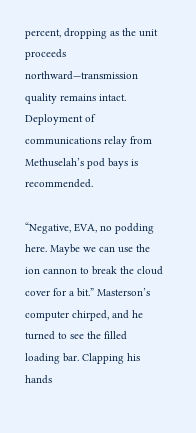percent, dropping as the unit proceeds northward—transmission quality remains intact. Deployment of communications relay from Methuselah’s pod bays is recommended.

“Negative, EVA, no podding here. Maybe we can use the ion cannon to break the cloud cover for a bit.” Masterson’s computer chirped, and he turned to see the filled loading bar. Clapping his hands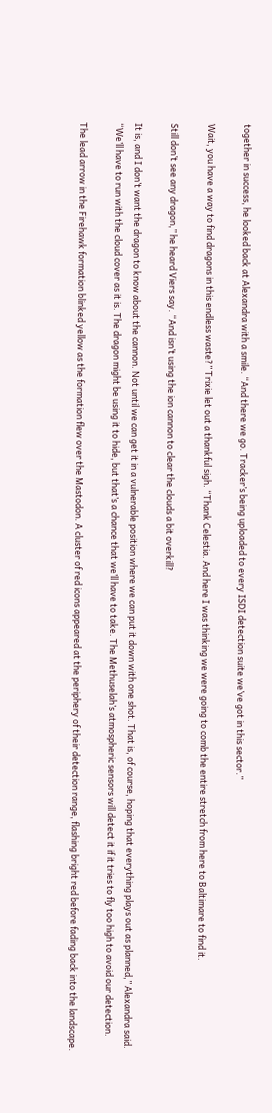together in success, he looked back at Alexandra with a smile. “And there we go. Tracker’s being uploaded to every ISDI detection suite we’ve got in this sector.”

Wait, you have a way to find dragons in this endless waste?” Trixie let out a thankful sigh. “Thank Celestia. And here I was thinking we were going to comb the entire stretch from here to Baltimare to find it.

Still don’t see any dragon,” he heard Viers say. “And isn’t using the ion cannon to clear the clouds a bit overkill?

It is, and I don’t want the dragon to know about the cannon. Not until we can get it in a vulnerable position where we can put it down with one shot. That is, of course, hoping that everything plays out as planned,” Alexandra said. “We’ll have to run with the cloud cover as it is. The dragon might be using it to hide, but that’s a chance that we’ll have to take. The Methuselah’s atmospheric sensors will detect it if it tries to fly too high to avoid our detection.

The lead arrow in the Firehawk formation blinked yellow as the formation flew over the Mastodon. A cluster of red icons appeared at the periphery of their detection range, flashing bright red before fading back into the landscape.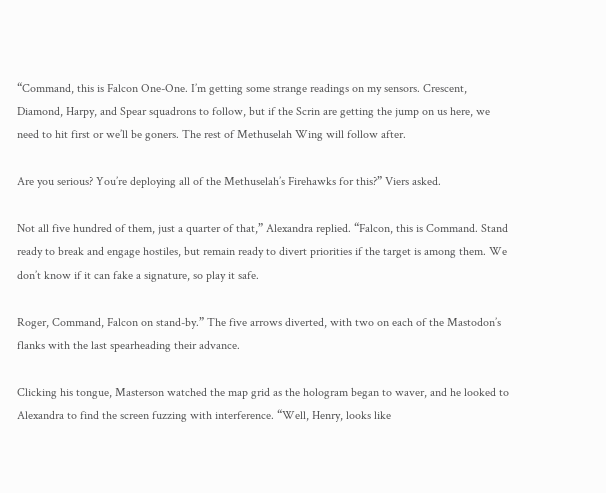“Command, this is Falcon One-One. I’m getting some strange readings on my sensors. Crescent, Diamond, Harpy, and Spear squadrons to follow, but if the Scrin are getting the jump on us here, we need to hit first or we’ll be goners. The rest of Methuselah Wing will follow after.

Are you serious? You’re deploying all of the Methuselah’s Firehawks for this?” Viers asked.

Not all five hundred of them, just a quarter of that,” Alexandra replied. “Falcon, this is Command. Stand ready to break and engage hostiles, but remain ready to divert priorities if the target is among them. We don’t know if it can fake a signature, so play it safe.

Roger, Command, Falcon on stand-by.” The five arrows diverted, with two on each of the Mastodon’s flanks with the last spearheading their advance.

Clicking his tongue, Masterson watched the map grid as the hologram began to waver, and he looked to Alexandra to find the screen fuzzing with interference. “Well, Henry, looks like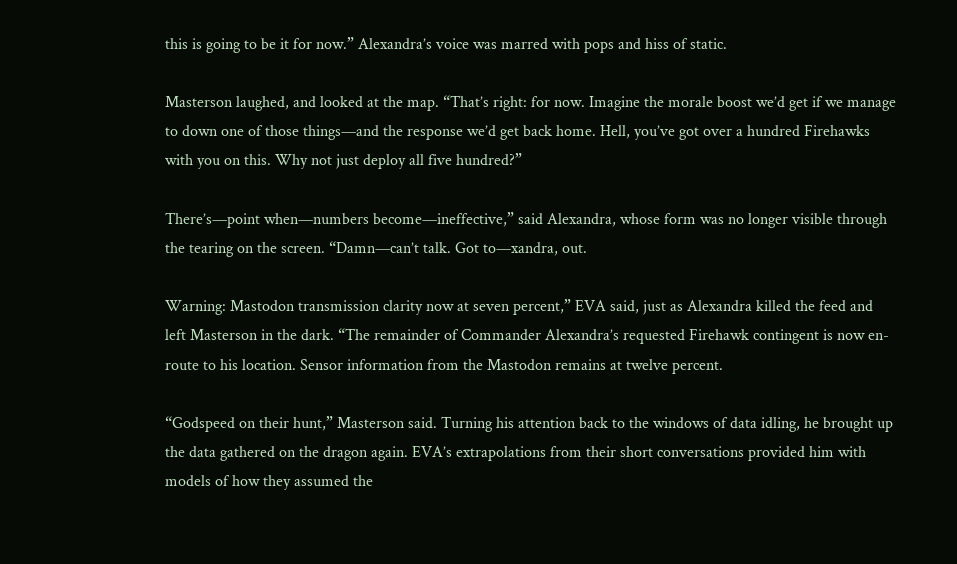this is going to be it for now.” Alexandra’s voice was marred with pops and hiss of static.

Masterson laughed, and looked at the map. “That’s right: for now. Imagine the morale boost we’d get if we manage to down one of those things—and the response we’d get back home. Hell, you’ve got over a hundred Firehawks with you on this. Why not just deploy all five hundred?”

There’s—point when—numbers become—ineffective,” said Alexandra, whose form was no longer visible through the tearing on the screen. “Damn—can’t talk. Got to—xandra, out.

Warning: Mastodon transmission clarity now at seven percent,” EVA said, just as Alexandra killed the feed and left Masterson in the dark. “The remainder of Commander Alexandra’s requested Firehawk contingent is now en-route to his location. Sensor information from the Mastodon remains at twelve percent.

“Godspeed on their hunt,” Masterson said. Turning his attention back to the windows of data idling, he brought up the data gathered on the dragon again. EVA’s extrapolations from their short conversations provided him with models of how they assumed the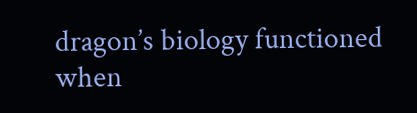dragon’s biology functioned when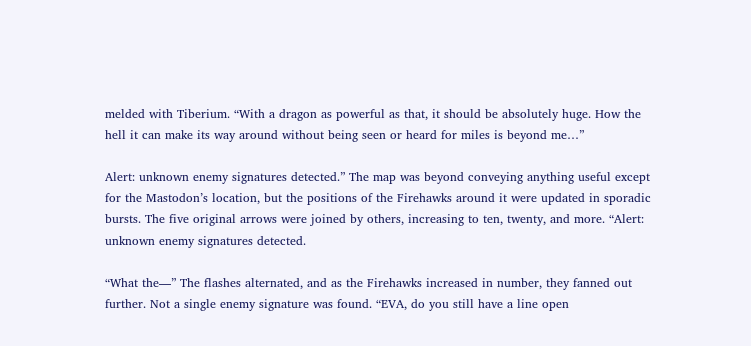melded with Tiberium. “With a dragon as powerful as that, it should be absolutely huge. How the hell it can make its way around without being seen or heard for miles is beyond me…”

Alert: unknown enemy signatures detected.” The map was beyond conveying anything useful except for the Mastodon’s location, but the positions of the Firehawks around it were updated in sporadic bursts. The five original arrows were joined by others, increasing to ten, twenty, and more. “Alert: unknown enemy signatures detected.

“What the—” The flashes alternated, and as the Firehawks increased in number, they fanned out further. Not a single enemy signature was found. “EVA, do you still have a line open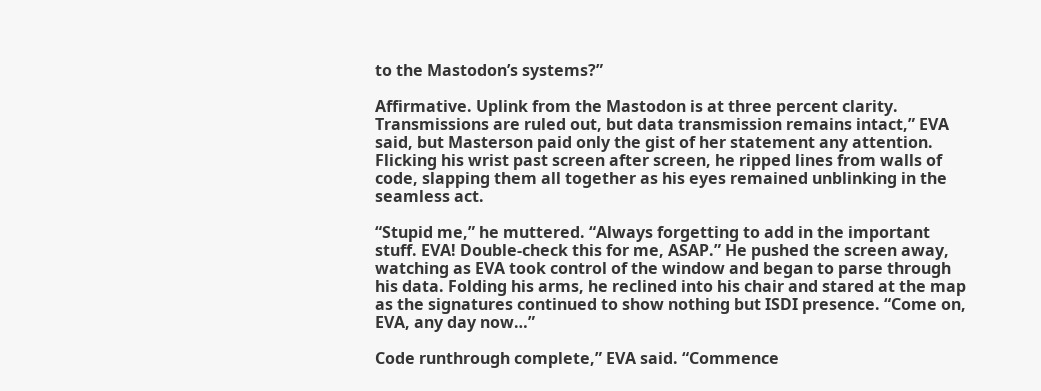to the Mastodon’s systems?”

Affirmative. Uplink from the Mastodon is at three percent clarity. Transmissions are ruled out, but data transmission remains intact,” EVA said, but Masterson paid only the gist of her statement any attention. Flicking his wrist past screen after screen, he ripped lines from walls of code, slapping them all together as his eyes remained unblinking in the seamless act.

“Stupid me,” he muttered. “Always forgetting to add in the important stuff. EVA! Double-check this for me, ASAP.” He pushed the screen away, watching as EVA took control of the window and began to parse through his data. Folding his arms, he reclined into his chair and stared at the map as the signatures continued to show nothing but ISDI presence. “Come on, EVA, any day now…”

Code runthrough complete,” EVA said. “Commence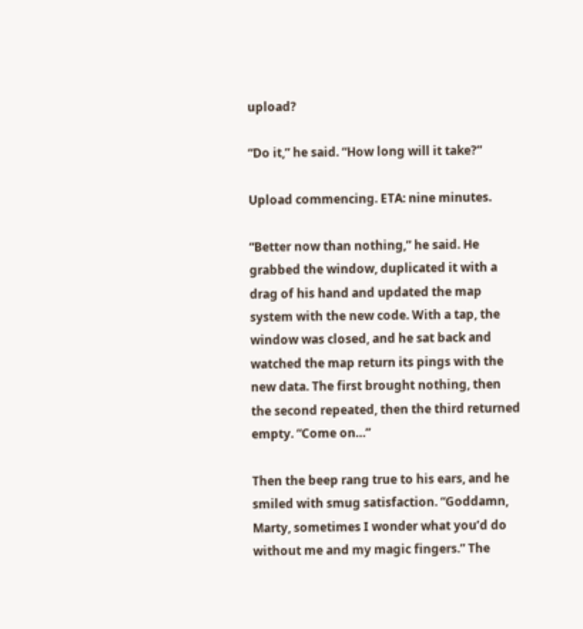upload?

“Do it,” he said. “How long will it take?”

Upload commencing. ETA: nine minutes.

“Better now than nothing,” he said. He grabbed the window, duplicated it with a drag of his hand and updated the map system with the new code. With a tap, the window was closed, and he sat back and watched the map return its pings with the new data. The first brought nothing, then the second repeated, then the third returned empty. “Come on…”

Then the beep rang true to his ears, and he smiled with smug satisfaction. “Goddamn, Marty, sometimes I wonder what you’d do without me and my magic fingers.” The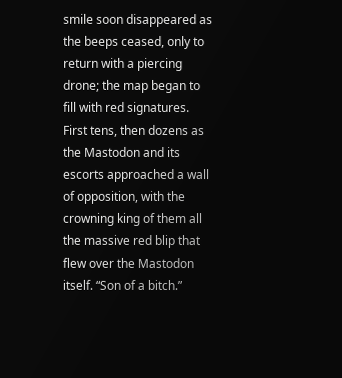smile soon disappeared as the beeps ceased, only to return with a piercing drone; the map began to fill with red signatures. First tens, then dozens as the Mastodon and its escorts approached a wall of opposition, with the crowning king of them all the massive red blip that flew over the Mastodon itself. “Son of a bitch.”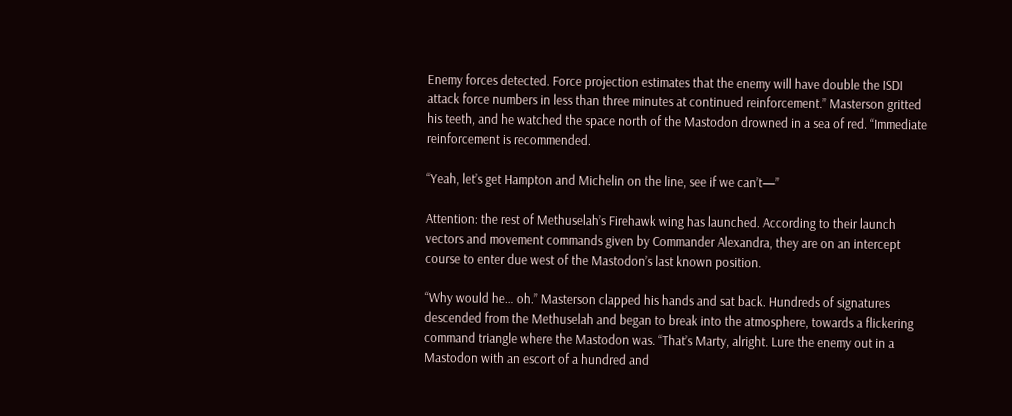Enemy forces detected. Force projection estimates that the enemy will have double the ISDI attack force numbers in less than three minutes at continued reinforcement.” Masterson gritted his teeth, and he watched the space north of the Mastodon drowned in a sea of red. “Immediate reinforcement is recommended.

“Yeah, let’s get Hampton and Michelin on the line, see if we can’t—”

Attention: the rest of Methuselah’s Firehawk wing has launched. According to their launch vectors and movement commands given by Commander Alexandra, they are on an intercept course to enter due west of the Mastodon’s last known position.

“Why would he… oh.” Masterson clapped his hands and sat back. Hundreds of signatures descended from the Methuselah and began to break into the atmosphere, towards a flickering command triangle where the Mastodon was. “That’s Marty, alright. Lure the enemy out in a Mastodon with an escort of a hundred and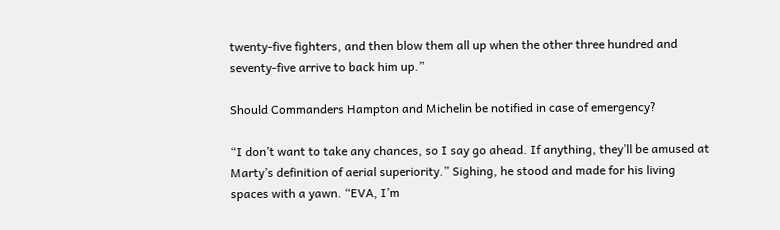twenty-five fighters, and then blow them all up when the other three hundred and seventy-five arrive to back him up.”

Should Commanders Hampton and Michelin be notified in case of emergency?

“I don’t want to take any chances, so I say go ahead. If anything, they’ll be amused at Marty’s definition of aerial superiority.” Sighing, he stood and made for his living spaces with a yawn. “EVA, I’m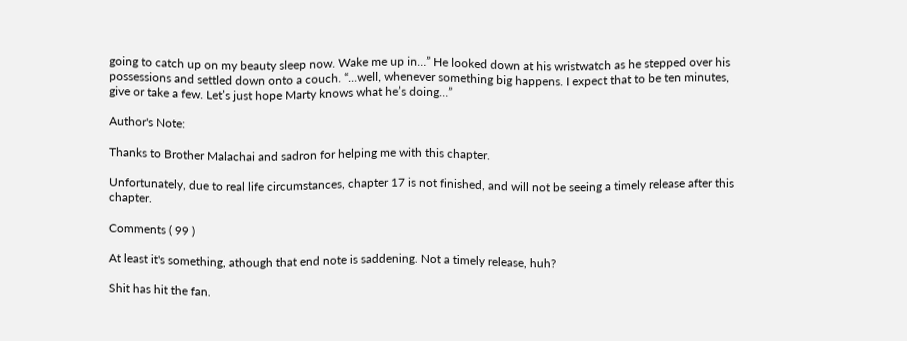going to catch up on my beauty sleep now. Wake me up in…” He looked down at his wristwatch as he stepped over his possessions and settled down onto a couch. “...well, whenever something big happens. I expect that to be ten minutes, give or take a few. Let’s just hope Marty knows what he’s doing…”

Author's Note:

Thanks to Brother Malachai and sadron for helping me with this chapter.

Unfortunately, due to real life circumstances, chapter 17 is not finished, and will not be seeing a timely release after this chapter.

Comments ( 99 )

At least it's something, athough that end note is saddening. Not a timely release, huh?

Shit has hit the fan.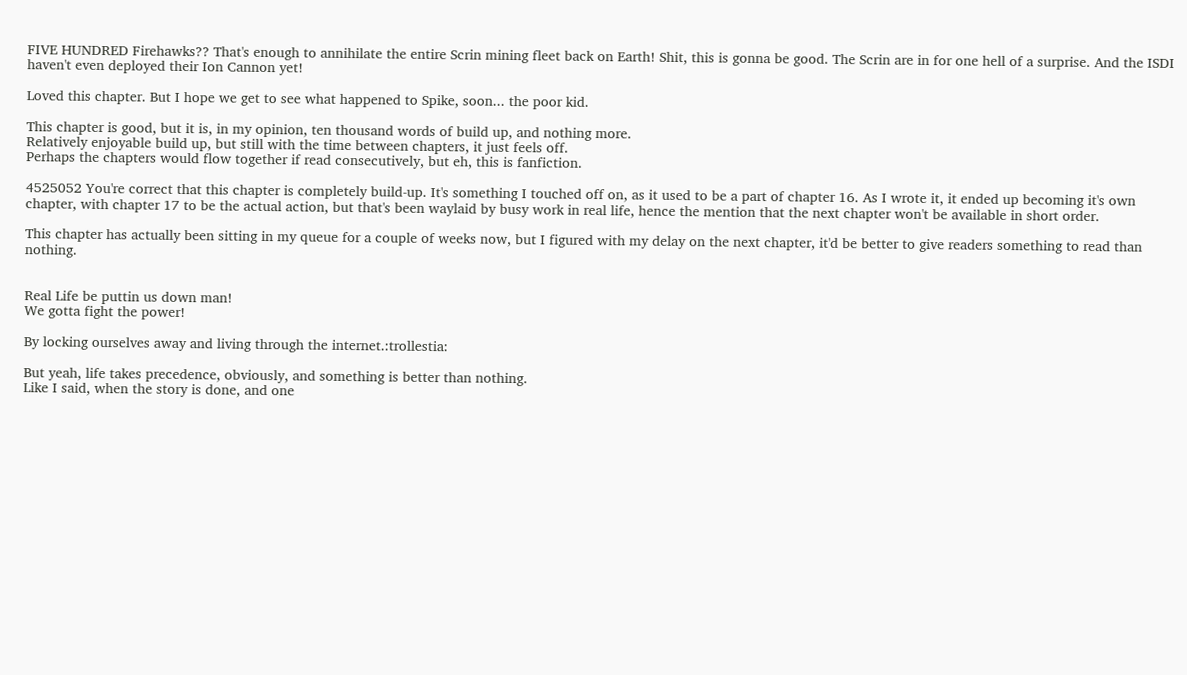FIVE HUNDRED Firehawks?? That's enough to annihilate the entire Scrin mining fleet back on Earth! Shit, this is gonna be good. The Scrin are in for one hell of a surprise. And the ISDI haven't even deployed their Ion Cannon yet!

Loved this chapter. But I hope we get to see what happened to Spike, soon... the poor kid.

This chapter is good, but it is, in my opinion, ten thousand words of build up, and nothing more.
Relatively enjoyable build up, but still with the time between chapters, it just feels off.
Perhaps the chapters would flow together if read consecutively, but eh, this is fanfiction.

4525052 You're correct that this chapter is completely build-up. It's something I touched off on, as it used to be a part of chapter 16. As I wrote it, it ended up becoming it's own chapter, with chapter 17 to be the actual action, but that's been waylaid by busy work in real life, hence the mention that the next chapter won't be available in short order.

This chapter has actually been sitting in my queue for a couple of weeks now, but I figured with my delay on the next chapter, it'd be better to give readers something to read than nothing.


Real Life be puttin us down man!
We gotta fight the power!

By locking ourselves away and living through the internet.:trollestia:

But yeah, life takes precedence, obviously, and something is better than nothing.
Like I said, when the story is done, and one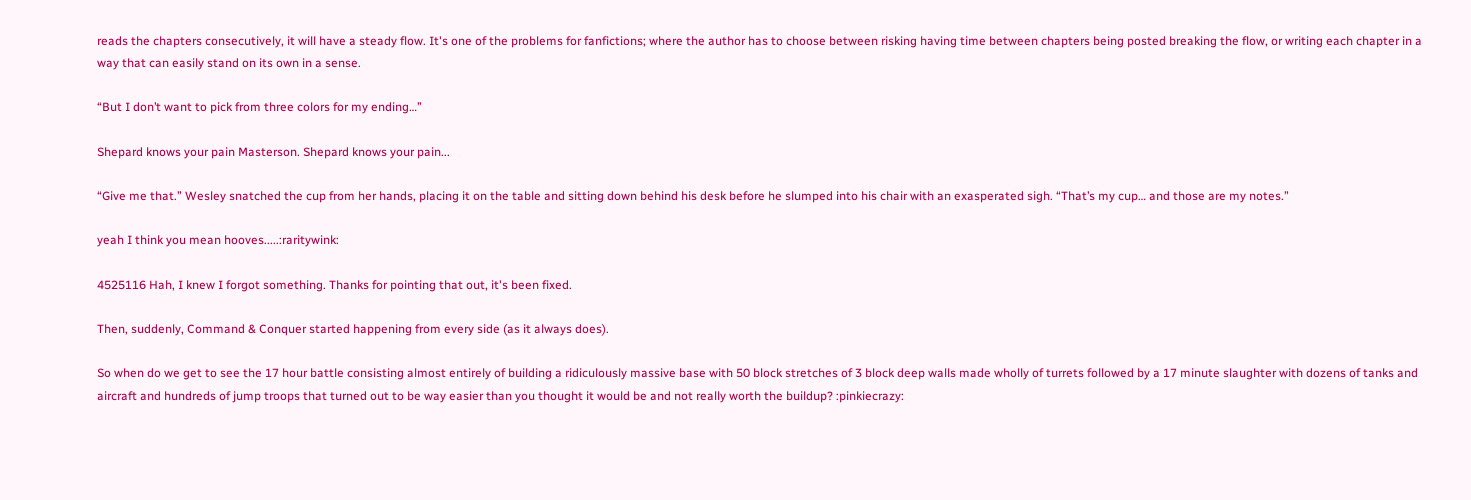reads the chapters consecutively, it will have a steady flow. It's one of the problems for fanfictions; where the author has to choose between risking having time between chapters being posted breaking the flow, or writing each chapter in a way that can easily stand on its own in a sense.

“But I don’t want to pick from three colors for my ending…”

Shepard knows your pain Masterson. Shepard knows your pain...

“Give me that.” Wesley snatched the cup from her hands, placing it on the table and sitting down behind his desk before he slumped into his chair with an exasperated sigh. “That’s my cup… and those are my notes.”

yeah I think you mean hooves.....:raritywink:

4525116 Hah, I knew I forgot something. Thanks for pointing that out, it's been fixed.

Then, suddenly, Command & Conquer started happening from every side (as it always does).

So when do we get to see the 17 hour battle consisting almost entirely of building a ridiculously massive base with 50 block stretches of 3 block deep walls made wholly of turrets followed by a 17 minute slaughter with dozens of tanks and aircraft and hundreds of jump troops that turned out to be way easier than you thought it would be and not really worth the buildup? :pinkiecrazy: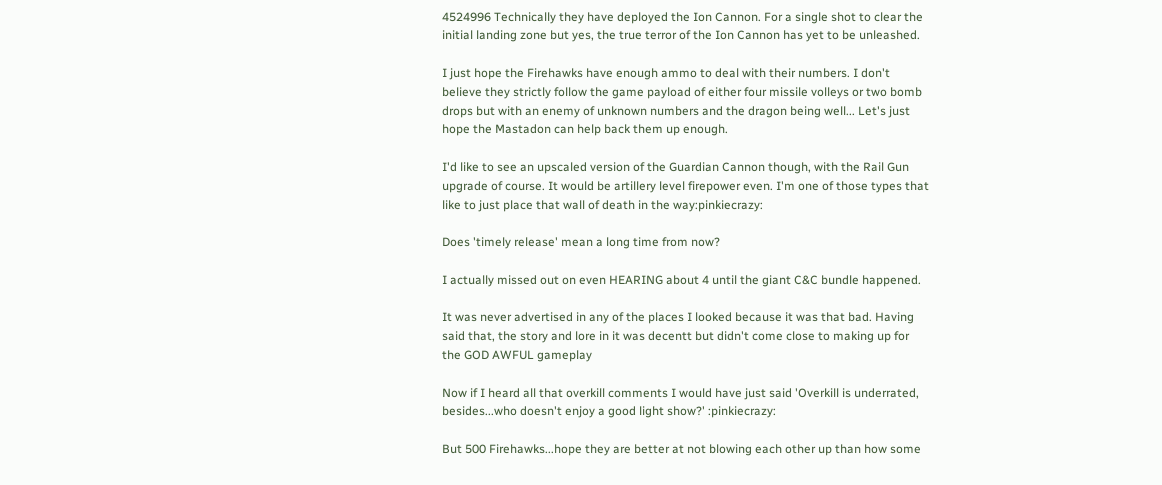4524996 Technically they have deployed the Ion Cannon. For a single shot to clear the initial landing zone but yes, the true terror of the Ion Cannon has yet to be unleashed.

I just hope the Firehawks have enough ammo to deal with their numbers. I don't believe they strictly follow the game payload of either four missile volleys or two bomb drops but with an enemy of unknown numbers and the dragon being well... Let's just hope the Mastadon can help back them up enough.

I'd like to see an upscaled version of the Guardian Cannon though, with the Rail Gun upgrade of course. It would be artillery level firepower even. I'm one of those types that like to just place that wall of death in the way:pinkiecrazy:

Does 'timely release' mean a long time from now?

I actually missed out on even HEARING about 4 until the giant C&C bundle happened.

It was never advertised in any of the places I looked because it was that bad. Having said that, the story and lore in it was decentt but didn't come close to making up for the GOD AWFUL gameplay

Now if I heard all that overkill comments I would have just said 'Overkill is underrated, besides...who doesn't enjoy a good light show?' :pinkiecrazy:

But 500 Firehawks...hope they are better at not blowing each other up than how some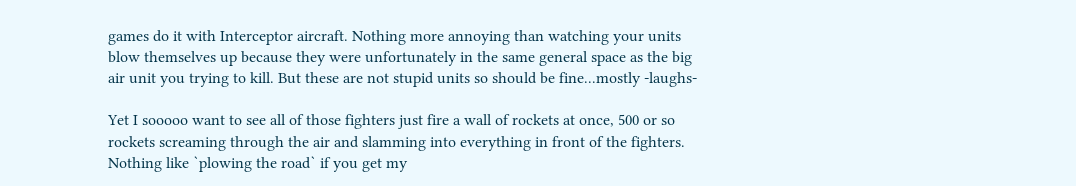games do it with Interceptor aircraft. Nothing more annoying than watching your units blow themselves up because they were unfortunately in the same general space as the big air unit you trying to kill. But these are not stupid units so should be fine...mostly -laughs-

Yet I sooooo want to see all of those fighters just fire a wall of rockets at once, 500 or so rockets screaming through the air and slamming into everything in front of the fighters. Nothing like `plowing the road` if you get my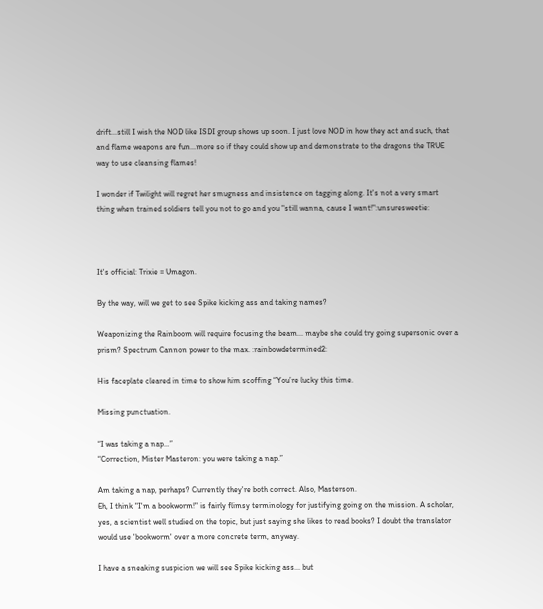drift...still I wish the NOD like ISDI group shows up soon. I just love NOD in how they act and such, that and flame weapons are fun...more so if they could show up and demonstrate to the dragons the TRUE way to use cleansing flames!

I wonder if Twilight will regret her smugness and insistence on tagging along. It's not a very smart thing when trained soldiers tell you not to go and you "still wanna, cause I want!":unsuresweetie:



It's official: Trixie = Umagon.

By the way, will we get to see Spike kicking ass and taking names?

Weaponizing the Rainboom will require focusing the beam... maybe she could try going supersonic over a prism? Spectrum Cannon power to the max. :rainbowdetermined2:

His faceplate cleared in time to show him scoffing “You’re lucky this time.

Missing punctuation.

“I was taking a nap…”
“Correction, Mister Masteron: you were taking a nap.”

Am taking a nap, perhaps? Currently they're both correct. Also, Masterson.
Eh, I think "I'm a bookworm!" is fairly flimsy terminology for justifying going on the mission. A scholar, yes, a scientist well studied on the topic, but just saying she likes to read books? I doubt the translator would use 'bookworm' over a more concrete term, anyway.

I have a sneaking suspicion we will see Spike kicking ass... but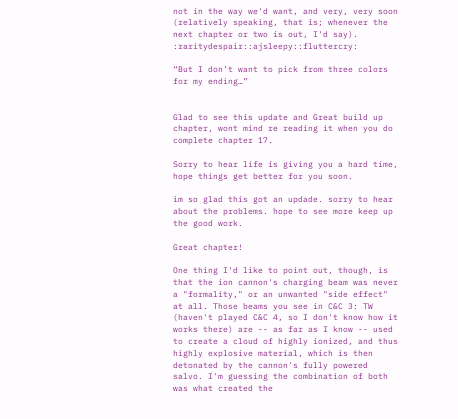not in the way we'd want, and very, very soon (relatively speaking, that is; whenever the next chapter or two is out, I'd say). :raritydespair::ajsleepy::fluttercry:

“But I don’t want to pick from three colors for my ending…”


Glad to see this update and Great build up chapter, wont mind re reading it when you do complete chapter 17.

Sorry to hear life is giving you a hard time, hope things get better for you soon.

im so glad this got an updade. sorry to hear about the problems. hope to see more keep up the good work.

Great chapter!

One thing I'd like to point out, though, is that the ion cannon's charging beam was never a "formality," or an unwanted "side effect" at all. Those beams you see in C&C 3: TW (haven't played C&C 4, so I don't know how it works there) are -- as far as I know -- used to create a cloud of highly ionized, and thus highly explosive material, which is then detonated by the cannon's fully powered salvo. I'm guessing the combination of both was what created the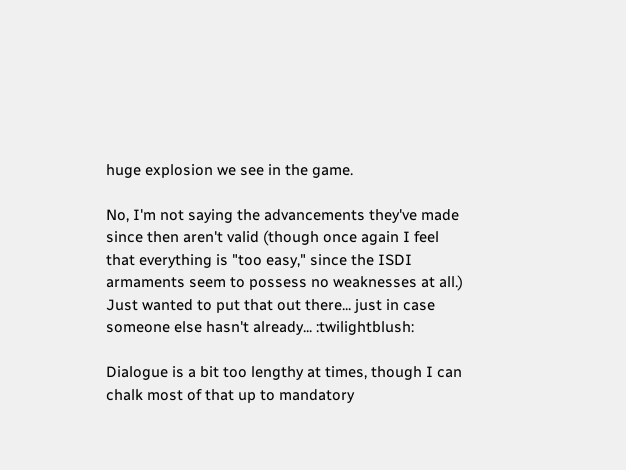huge explosion we see in the game.

No, I'm not saying the advancements they've made since then aren't valid (though once again I feel that everything is "too easy," since the ISDI armaments seem to possess no weaknesses at all.) Just wanted to put that out there... just in case someone else hasn't already... :twilightblush:

Dialogue is a bit too lengthy at times, though I can chalk most of that up to mandatory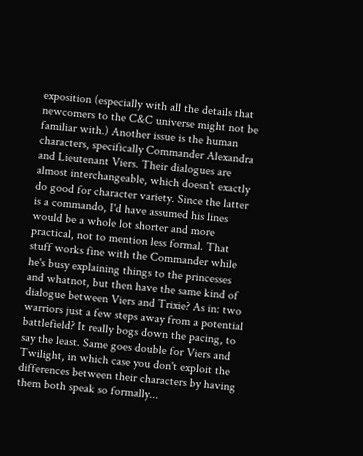exposition (especially with all the details that newcomers to the C&C universe might not be familiar with.) Another issue is the human characters, specifically Commander Alexandra and Lieutenant Viers. Their dialogues are almost interchangeable, which doesn't exactly do good for character variety. Since the latter is a commando, I'd have assumed his lines would be a whole lot shorter and more practical, not to mention less formal. That stuff works fine with the Commander while he's busy explaining things to the princesses and whatnot, but then have the same kind of dialogue between Viers and Trixie? As in: two warriors just a few steps away from a potential battlefield? It really bogs down the pacing, to say the least. Same goes double for Viers and Twilight, in which case you don't exploit the differences between their characters by having them both speak so formally...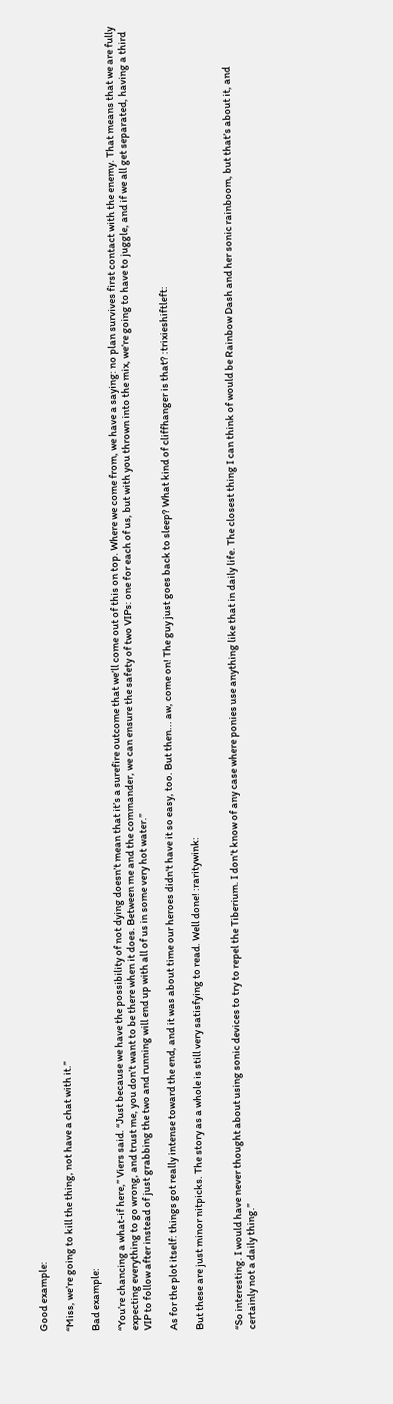Good example:

“Miss, we’re going to kill the thing, not have a chat with it.”

Bad example:

“You’re chancing a what-if here,” Viers said. “Just because we have the possibility of not dying doesn’t mean that it’s a surefire outcome that we’ll come out of this on top. Where we come from, we have a saying: no plan survives first contact with the enemy. That means that we are fully expecting everything to go wrong, and trust me, you don’t want to be there when it does. Between me and the commander, we can ensure the safety of two VIPs: one for each of us, but with you thrown into the mix, we’re going to have to juggle, and if we all get separated, having a third VIP to follow after instead of just grabbing the two and running will end up with all of us in some very hot water.”

As for the plot itself: things got really intense toward the end, and it was about time our heroes didn't have it so easy, too. But then... aw, come on! The guy just goes back to sleep? What kind of cliffhanger is that? :trixieshiftleft:

But these are just minor nitpicks. The story as a whole is still very satisfying to read. Well done! :raritywink:


“So interesting. I would have never thought about using sonic devices to try to repel the Tiberium. I don’t know of any case where ponies use anything like that in daily life. The closest thing I can think of would be Rainbow Dash and her sonic rainboom, but that’s about it, and certainly not a daily thing.”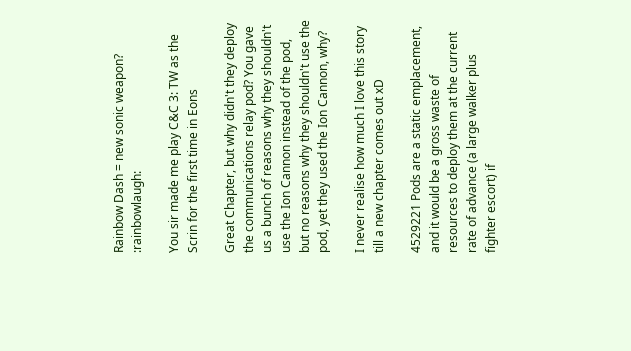Rainbow Dash = new sonic weapon? :rainbowlaugh:

You sir made me play C&C 3: TW as the Scrin for the first time in Eons

Great Chapter, but why didn't they deploy the communications relay pod? You gave us a bunch of reasons why they shouldn't use the Ion Cannon instead of the pod, but no reasons why they shouldn't use the pod, yet they used the Ion Cannon, why?

I never realise how much I love this story till a new chapter comes out xD

4529221 Pods are a static emplacement, and it would be a gross waste of resources to deploy them at the current rate of advance (a large walker plus fighter escort) if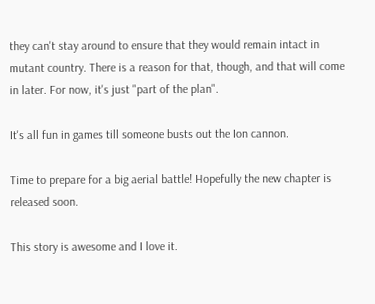they can't stay around to ensure that they would remain intact in mutant country. There is a reason for that, though, and that will come in later. For now, it's just "part of the plan".

It's all fun in games till someone busts out the Ion cannon.

Time to prepare for a big aerial battle! Hopefully the new chapter is released soon.

This story is awesome and I love it.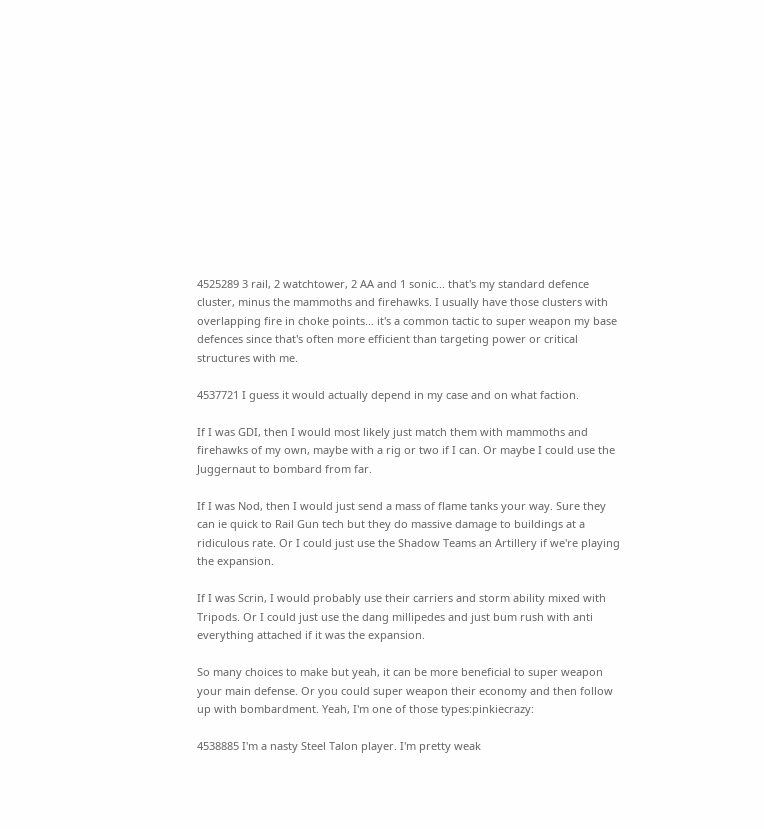4525289 3 rail, 2 watchtower, 2 AA and 1 sonic... that's my standard defence cluster, minus the mammoths and firehawks. I usually have those clusters with overlapping fire in choke points... it's a common tactic to super weapon my base defences since that's often more efficient than targeting power or critical structures with me.

4537721 I guess it would actually depend in my case and on what faction.

If I was GDI, then I would most likely just match them with mammoths and firehawks of my own, maybe with a rig or two if I can. Or maybe I could use the Juggernaut to bombard from far.

If I was Nod, then I would just send a mass of flame tanks your way. Sure they can ie quick to Rail Gun tech but they do massive damage to buildings at a ridiculous rate. Or I could just use the Shadow Teams an Artillery if we're playing the expansion.

If I was Scrin, I would probably use their carriers and storm ability mixed with Tripods. Or I could just use the dang millipedes and just bum rush with anti everything attached if it was the expansion.

So many choices to make but yeah, it can be more beneficial to super weapon your main defense. Or you could super weapon their economy and then follow up with bombardment. Yeah, I'm one of those types:pinkiecrazy:

4538885 I'm a nasty Steel Talon player. I'm pretty weak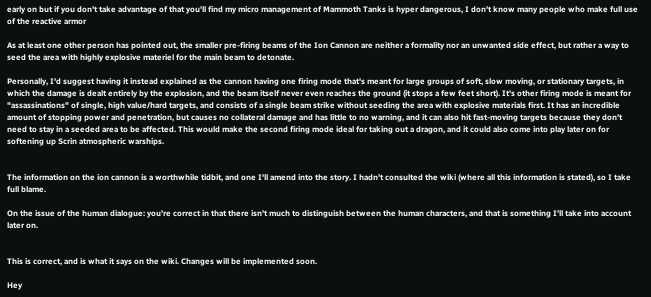early on but if you don't take advantage of that you'll find my micro management of Mammoth Tanks is hyper dangerous, I don't know many people who make full use of the reactive armor

As at least one other person has pointed out, the smaller pre-firing beams of the Ion Cannon are neither a formality nor an unwanted side effect, but rather a way to seed the area with highly explosive materiel for the main beam to detonate.

Personally, I'd suggest having it instead explained as the cannon having one firing mode that's meant for large groups of soft, slow moving, or stationary targets, in which the damage is dealt entirely by the explosion, and the beam itself never even reaches the ground (it stops a few feet short). It's other firing mode is meant for "assassinations" of single, high value/hard targets, and consists of a single beam strike without seeding the area with explosive materials first. It has an incredible amount of stopping power and penetration, but causes no collateral damage and has little to no warning, and it can also hit fast-moving targets because they don't need to stay in a seeded area to be affected. This would make the second firing mode ideal for taking out a dragon, and it could also come into play later on for softening up Scrin atmospheric warships.


The information on the ion cannon is a worthwhile tidbit, and one I'll amend into the story. I hadn't consulted the wiki (where all this information is stated), so I take full blame.

On the issue of the human dialogue: you're correct in that there isn't much to distinguish between the human characters, and that is something I'll take into account later on.


This is correct, and is what it says on the wiki. Changes will be implemented soon.

Hey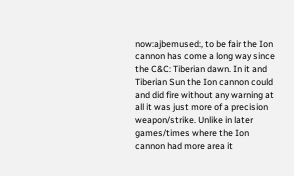now:ajbemused:, to be fair the Ion cannon has come a long way since the C&C: Tiberian dawn. In it and Tiberian Sun the Ion cannon could and did fire without any warning at all it was just more of a precision weapon/strike. Unlike in later games/times where the Ion cannon had more area it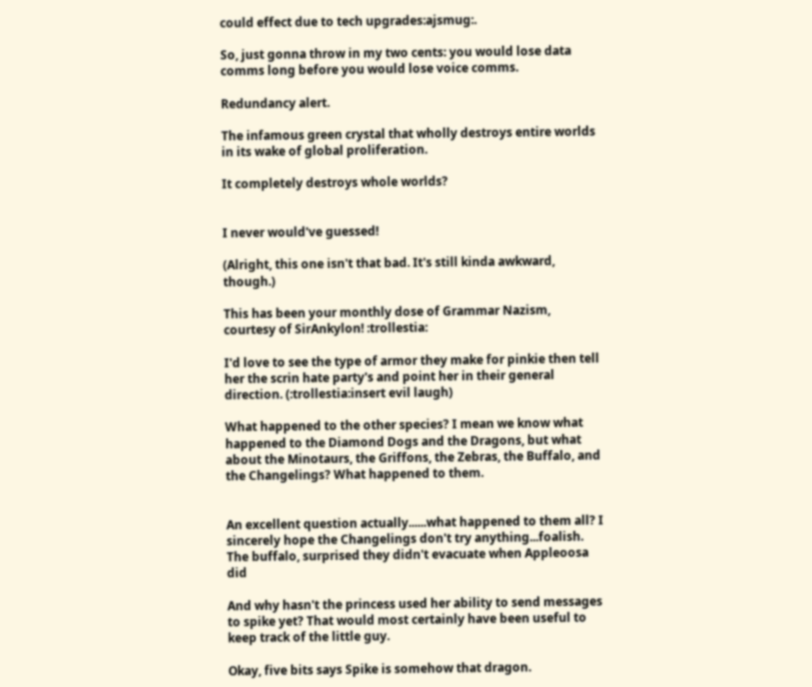could effect due to tech upgrades:ajsmug:.

So, just gonna throw in my two cents: you would lose data comms long before you would lose voice comms.

Redundancy alert.

The infamous green crystal that wholly destroys entire worlds in its wake of global proliferation.

It completely destroys whole worlds?


I never would've guessed!

(Alright, this one isn't that bad. It's still kinda awkward, though.)

This has been your monthly dose of Grammar Nazism, courtesy of SirAnkylon! :trollestia:

I'd love to see the type of armor they make for pinkie then tell her the scrin hate party's and point her in their general direction. (:trollestia:insert evil laugh)

What happened to the other species? I mean we know what happened to the Diamond Dogs and the Dragons, but what about the Minotaurs, the Griffons, the Zebras, the Buffalo, and the Changelings? What happened to them.


An excellent question actually......what happened to them all? I sincerely hope the Changelings don't try anything...foalish. The buffalo, surprised they didn't evacuate when Appleoosa did

And why hasn't the princess used her ability to send messages to spike yet? That would most certainly have been useful to keep track of the little guy.

Okay, five bits says Spike is somehow that dragon.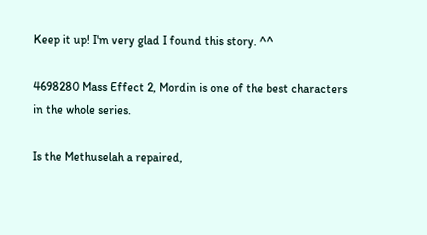Keep it up! I'm very glad I found this story. ^^

4698280 Mass Effect 2, Mordin is one of the best characters in the whole series.

Is the Methuselah a repaired,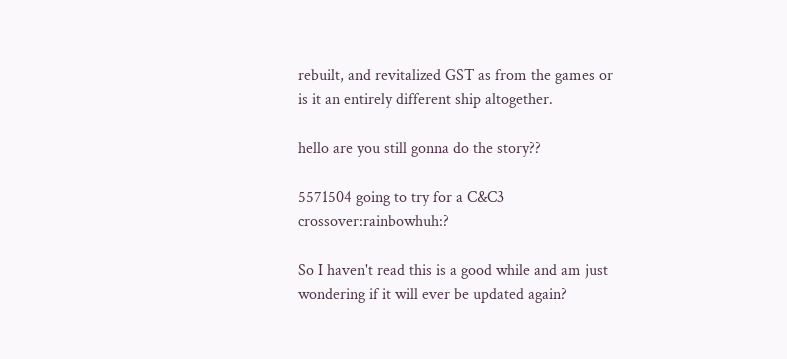rebuilt, and revitalized GST as from the games or is it an entirely different ship altogether.

hello are you still gonna do the story??

5571504 going to try for a C&C3 crossover:rainbowhuh:?

So I haven't read this is a good while and am just wondering if it will ever be updated again?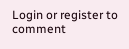Login or register to comment